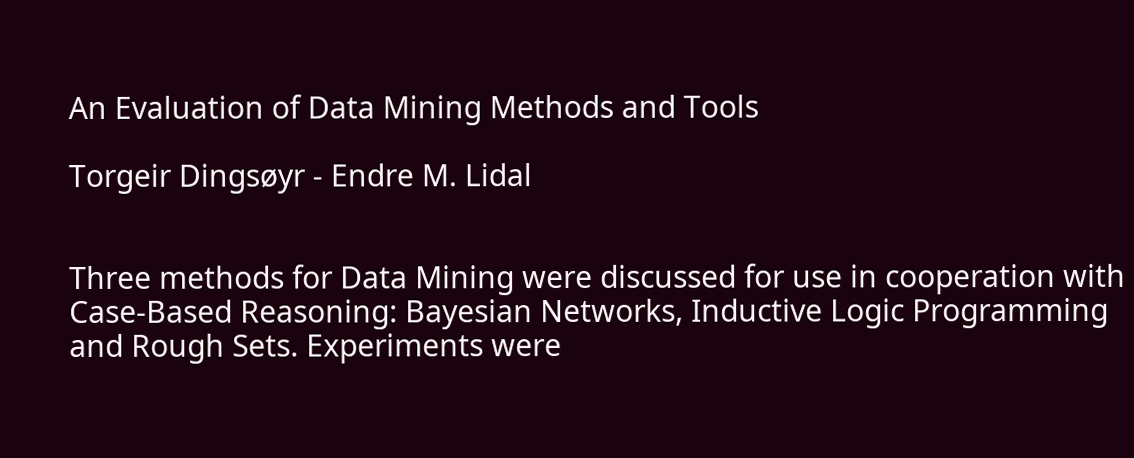An Evaluation of Data Mining Methods and Tools

Torgeir Dingsøyr - Endre M. Lidal


Three methods for Data Mining were discussed for use in cooperation with Case-Based Reasoning: Bayesian Networks, Inductive Logic Programming and Rough Sets. Experiments were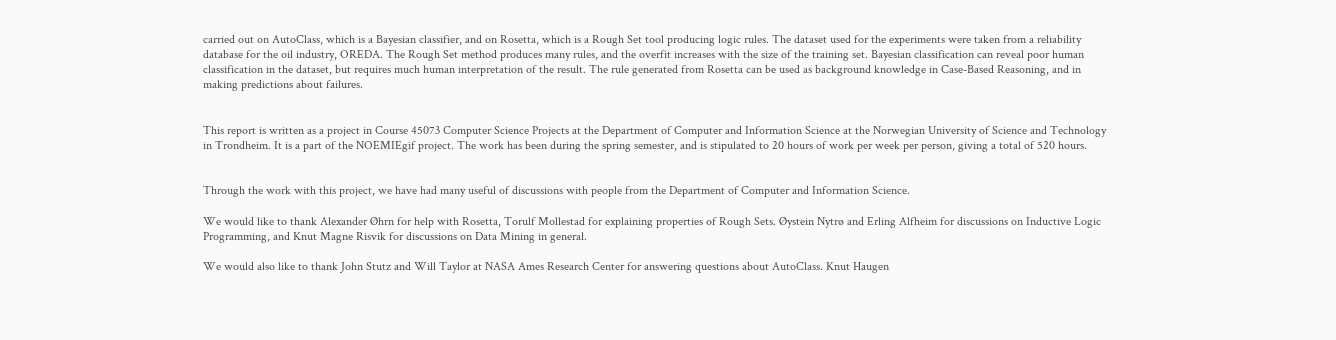carried out on AutoClass, which is a Bayesian classifier, and on Rosetta, which is a Rough Set tool producing logic rules. The dataset used for the experiments were taken from a reliability database for the oil industry, OREDA. The Rough Set method produces many rules, and the overfit increases with the size of the training set. Bayesian classification can reveal poor human classification in the dataset, but requires much human interpretation of the result. The rule generated from Rosetta can be used as background knowledge in Case-Based Reasoning, and in making predictions about failures.


This report is written as a project in Course 45073 Computer Science Projects at the Department of Computer and Information Science at the Norwegian University of Science and Technology in Trondheim. It is a part of the NOEMIEgif project. The work has been during the spring semester, and is stipulated to 20 hours of work per week per person, giving a total of 520 hours.


Through the work with this project, we have had many useful of discussions with people from the Department of Computer and Information Science.

We would like to thank Alexander Øhrn for help with Rosetta, Torulf Mollestad for explaining properties of Rough Sets. Øystein Nytrø and Erling Alfheim for discussions on Inductive Logic Programming, and Knut Magne Risvik for discussions on Data Mining in general.

We would also like to thank John Stutz and Will Taylor at NASA Ames Research Center for answering questions about AutoClass. Knut Haugen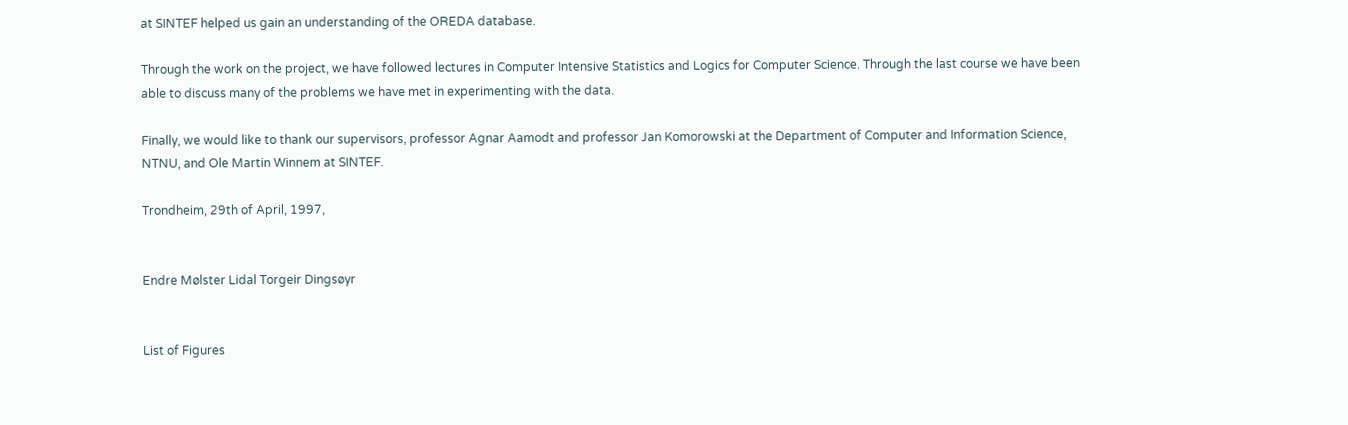at SINTEF helped us gain an understanding of the OREDA database.

Through the work on the project, we have followed lectures in Computer Intensive Statistics and Logics for Computer Science. Through the last course we have been able to discuss many of the problems we have met in experimenting with the data.

Finally, we would like to thank our supervisors, professor Agnar Aamodt and professor Jan Komorowski at the Department of Computer and Information Science, NTNU, and Ole Martin Winnem at SINTEF.

Trondheim, 29th of April, 1997,


Endre Mølster Lidal Torgeir Dingsøyr


List of Figures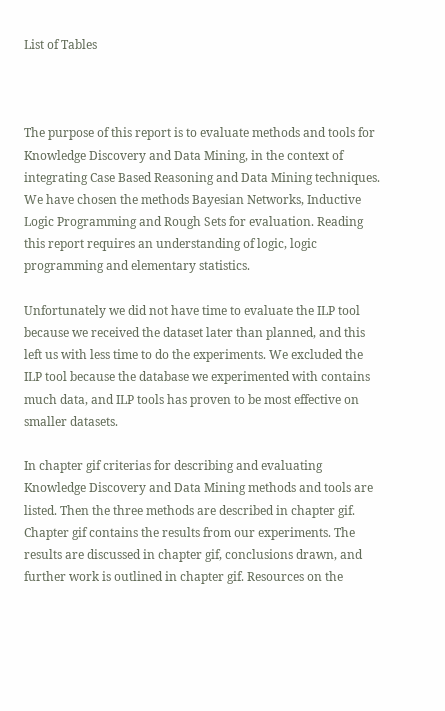List of Tables



The purpose of this report is to evaluate methods and tools for Knowledge Discovery and Data Mining, in the context of integrating Case Based Reasoning and Data Mining techniques. We have chosen the methods Bayesian Networks, Inductive Logic Programming and Rough Sets for evaluation. Reading this report requires an understanding of logic, logic programming and elementary statistics.

Unfortunately we did not have time to evaluate the ILP tool because we received the dataset later than planned, and this left us with less time to do the experiments. We excluded the ILP tool because the database we experimented with contains much data, and ILP tools has proven to be most effective on smaller datasets.

In chapter gif criterias for describing and evaluating Knowledge Discovery and Data Mining methods and tools are listed. Then the three methods are described in chapter gif. Chapter gif contains the results from our experiments. The results are discussed in chapter gif, conclusions drawn, and further work is outlined in chapter gif. Resources on the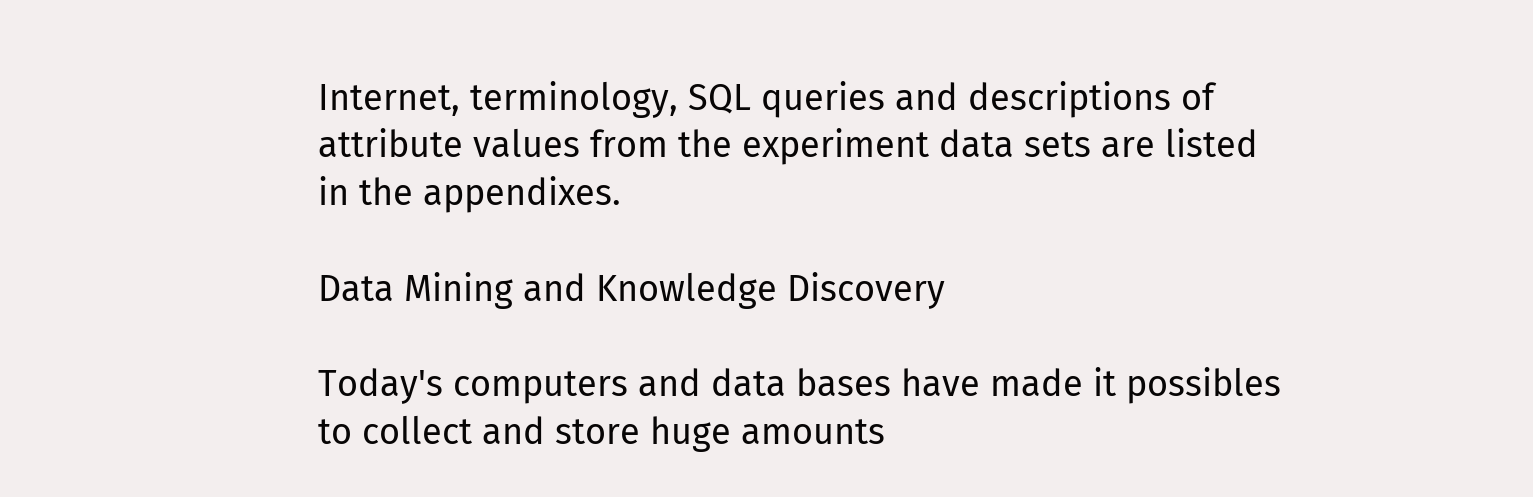Internet, terminology, SQL queries and descriptions of attribute values from the experiment data sets are listed in the appendixes.

Data Mining and Knowledge Discovery

Today's computers and data bases have made it possibles to collect and store huge amounts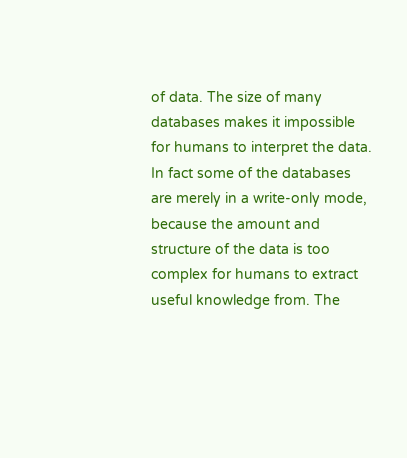of data. The size of many databases makes it impossible for humans to interpret the data. In fact some of the databases are merely in a write-only mode, because the amount and structure of the data is too complex for humans to extract useful knowledge from. The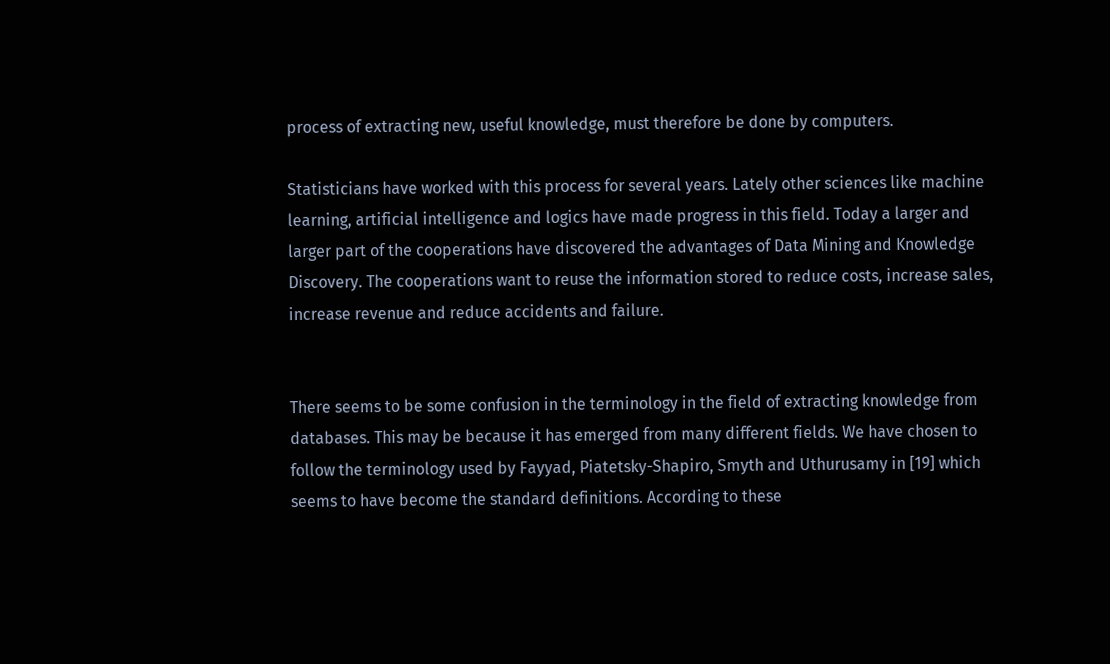process of extracting new, useful knowledge, must therefore be done by computers.

Statisticians have worked with this process for several years. Lately other sciences like machine learning, artificial intelligence and logics have made progress in this field. Today a larger and larger part of the cooperations have discovered the advantages of Data Mining and Knowledge Discovery. The cooperations want to reuse the information stored to reduce costs, increase sales, increase revenue and reduce accidents and failure.


There seems to be some confusion in the terminology in the field of extracting knowledge from databases. This may be because it has emerged from many different fields. We have chosen to follow the terminology used by Fayyad, Piatetsky-Shapiro, Smyth and Uthurusamy in [19] which seems to have become the standard definitions. According to these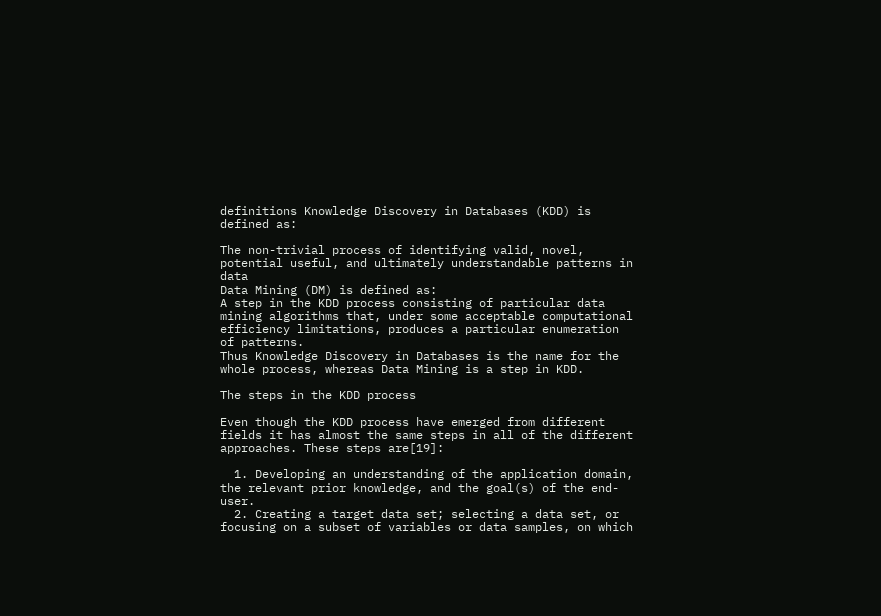definitions Knowledge Discovery in Databases (KDD) is defined as:

The non-trivial process of identifying valid, novel, potential useful, and ultimately understandable patterns in data
Data Mining (DM) is defined as:
A step in the KDD process consisting of particular data mining algorithms that, under some acceptable computational efficiency limitations, produces a particular enumeration of patterns.
Thus Knowledge Discovery in Databases is the name for the whole process, whereas Data Mining is a step in KDD.

The steps in the KDD process

Even though the KDD process have emerged from different fields it has almost the same steps in all of the different approaches. These steps are[19]:

  1. Developing an understanding of the application domain, the relevant prior knowledge, and the goal(s) of the end-user.
  2. Creating a target data set; selecting a data set, or focusing on a subset of variables or data samples, on which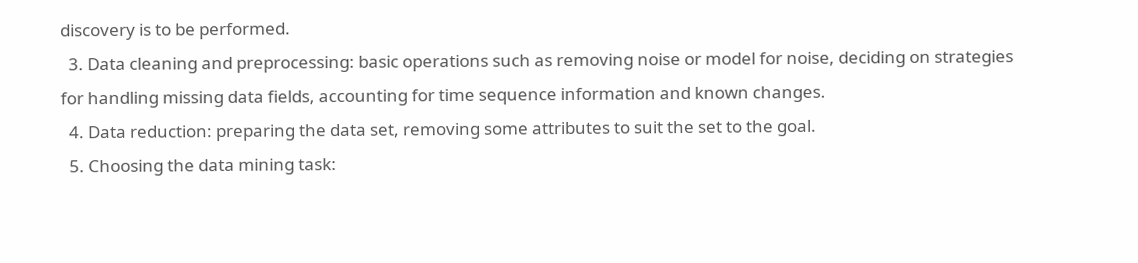discovery is to be performed.
  3. Data cleaning and preprocessing: basic operations such as removing noise or model for noise, deciding on strategies for handling missing data fields, accounting for time sequence information and known changes.
  4. Data reduction: preparing the data set, removing some attributes to suit the set to the goal.
  5. Choosing the data mining task: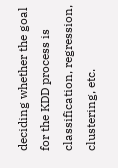deciding whether the goal for the KDD process is classification, regression, clustering, etc.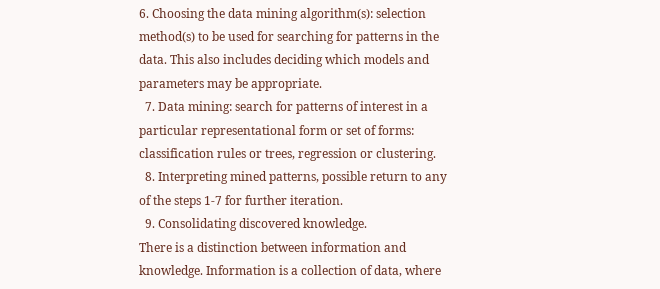6. Choosing the data mining algorithm(s): selection method(s) to be used for searching for patterns in the data. This also includes deciding which models and parameters may be appropriate.
  7. Data mining: search for patterns of interest in a particular representational form or set of forms: classification rules or trees, regression or clustering.
  8. Interpreting mined patterns, possible return to any of the steps 1-7 for further iteration.
  9. Consolidating discovered knowledge.
There is a distinction between information and knowledge. Information is a collection of data, where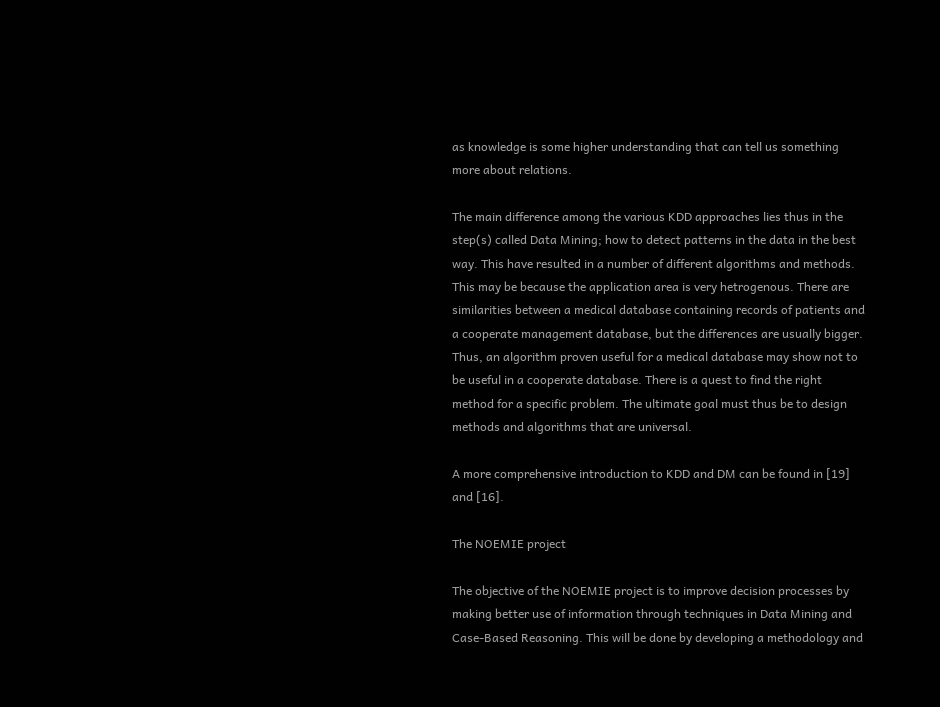as knowledge is some higher understanding that can tell us something more about relations.

The main difference among the various KDD approaches lies thus in the step(s) called Data Mining; how to detect patterns in the data in the best way. This have resulted in a number of different algorithms and methods. This may be because the application area is very hetrogenous. There are similarities between a medical database containing records of patients and a cooperate management database, but the differences are usually bigger. Thus, an algorithm proven useful for a medical database may show not to be useful in a cooperate database. There is a quest to find the right method for a specific problem. The ultimate goal must thus be to design methods and algorithms that are universal.

A more comprehensive introduction to KDD and DM can be found in [19] and [16].

The NOEMIE project

The objective of the NOEMIE project is to improve decision processes by making better use of information through techniques in Data Mining and Case-Based Reasoning. This will be done by developing a methodology and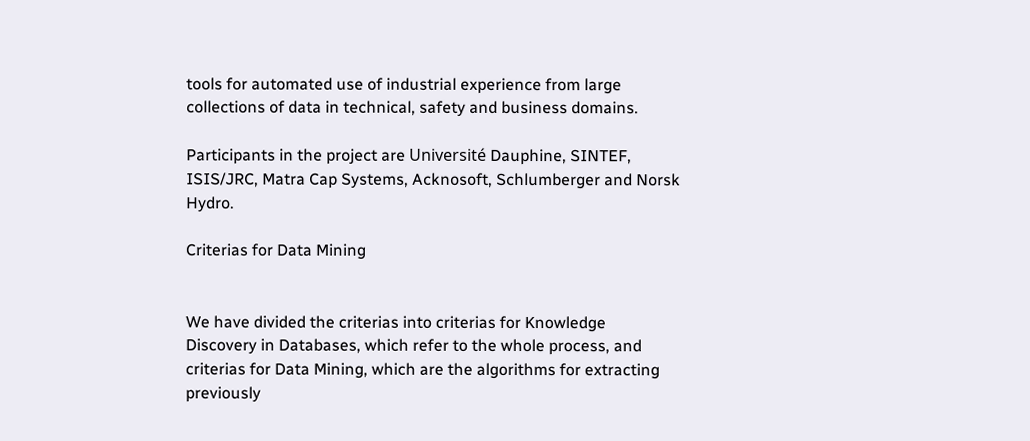tools for automated use of industrial experience from large collections of data in technical, safety and business domains.

Participants in the project are Université Dauphine, SINTEF, ISIS/JRC, Matra Cap Systems, Acknosoft, Schlumberger and Norsk Hydro.

Criterias for Data Mining


We have divided the criterias into criterias for Knowledge Discovery in Databases, which refer to the whole process, and criterias for Data Mining, which are the algorithms for extracting previously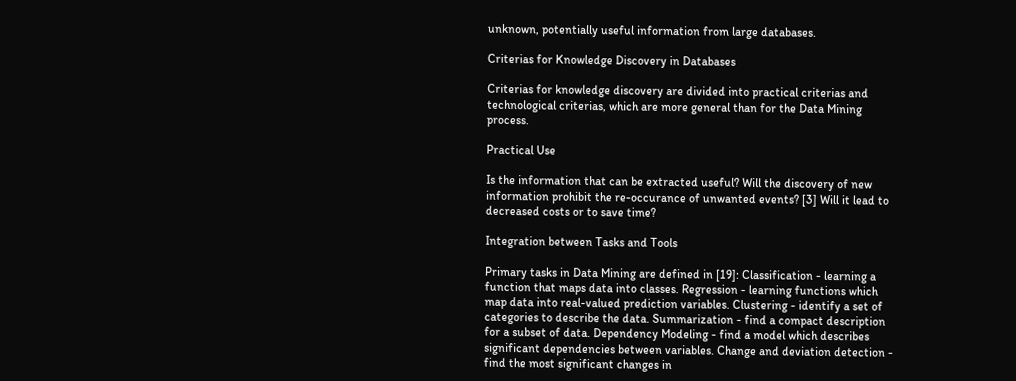unknown, potentially useful information from large databases.

Criterias for Knowledge Discovery in Databases

Criterias for knowledge discovery are divided into practical criterias and technological criterias, which are more general than for the Data Mining process.

Practical Use

Is the information that can be extracted useful? Will the discovery of new information prohibit the re-occurance of unwanted events? [3] Will it lead to decreased costs or to save time?

Integration between Tasks and Tools

Primary tasks in Data Mining are defined in [19]: Classification - learning a function that maps data into classes. Regression - learning functions which map data into real-valued prediction variables. Clustering - identify a set of categories to describe the data. Summarization - find a compact description for a subset of data. Dependency Modeling - find a model which describes significant dependencies between variables. Change and deviation detection - find the most significant changes in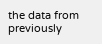the data from previously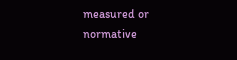measured or normative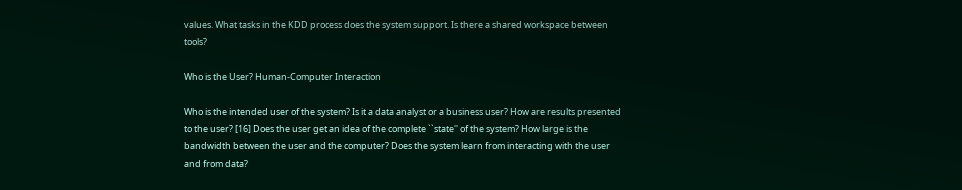values. What tasks in the KDD process does the system support. Is there a shared workspace between tools?

Who is the User? Human-Computer Interaction

Who is the intended user of the system? Is it a data analyst or a business user? How are results presented to the user? [16] Does the user get an idea of the complete ``state'' of the system? How large is the bandwidth between the user and the computer? Does the system learn from interacting with the user and from data?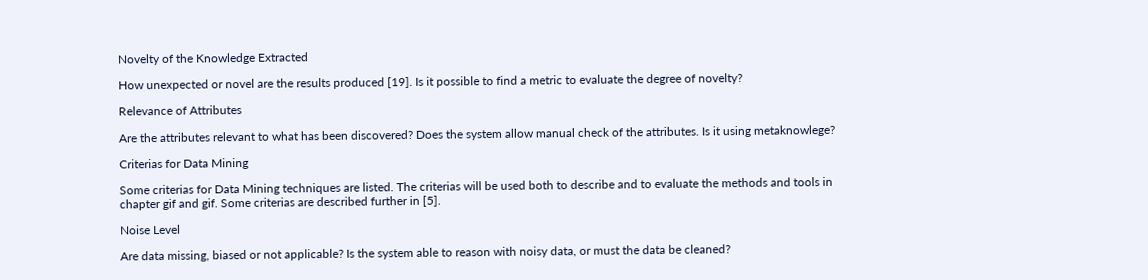Novelty of the Knowledge Extracted

How unexpected or novel are the results produced [19]. Is it possible to find a metric to evaluate the degree of novelty?

Relevance of Attributes

Are the attributes relevant to what has been discovered? Does the system allow manual check of the attributes. Is it using metaknowlege?

Criterias for Data Mining

Some criterias for Data Mining techniques are listed. The criterias will be used both to describe and to evaluate the methods and tools in chapter gif and gif. Some criterias are described further in [5].

Noise Level

Are data missing, biased or not applicable? Is the system able to reason with noisy data, or must the data be cleaned?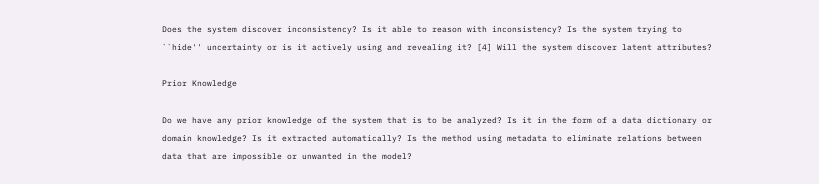Does the system discover inconsistency? Is it able to reason with inconsistency? Is the system trying to ``hide'' uncertainty or is it actively using and revealing it? [4] Will the system discover latent attributes?

Prior Knowledge

Do we have any prior knowledge of the system that is to be analyzed? Is it in the form of a data dictionary or domain knowledge? Is it extracted automatically? Is the method using metadata to eliminate relations between data that are impossible or unwanted in the model?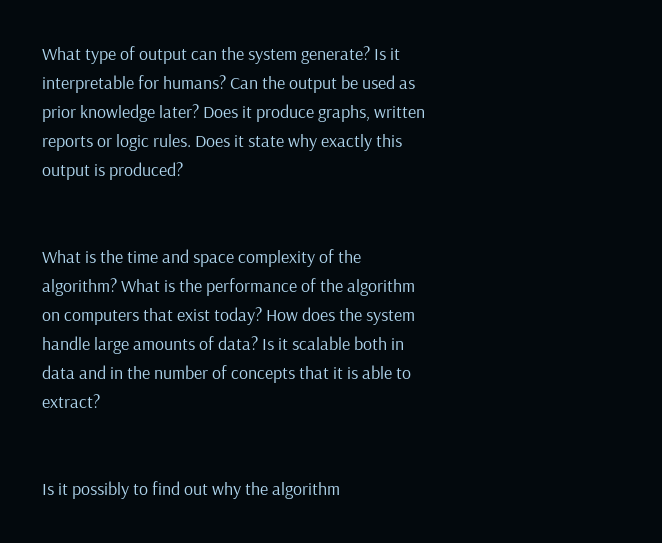What type of output can the system generate? Is it interpretable for humans? Can the output be used as prior knowledge later? Does it produce graphs, written reports or logic rules. Does it state why exactly this output is produced?


What is the time and space complexity of the algorithm? What is the performance of the algorithm on computers that exist today? How does the system handle large amounts of data? Is it scalable both in data and in the number of concepts that it is able to extract?


Is it possibly to find out why the algorithm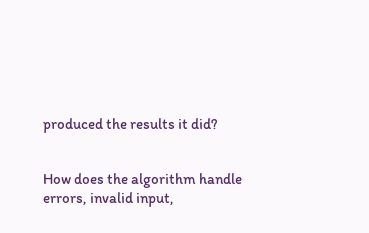produced the results it did?


How does the algorithm handle errors, invalid input,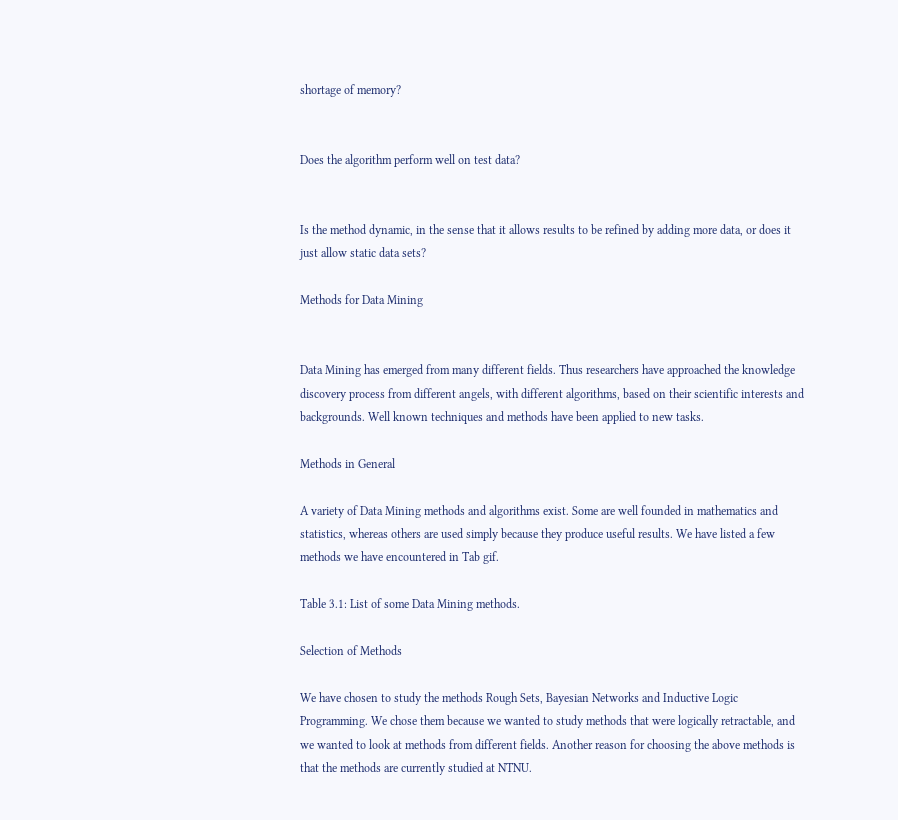shortage of memory?


Does the algorithm perform well on test data?


Is the method dynamic, in the sense that it allows results to be refined by adding more data, or does it just allow static data sets?

Methods for Data Mining


Data Mining has emerged from many different fields. Thus researchers have approached the knowledge discovery process from different angels, with different algorithms, based on their scientific interests and backgrounds. Well known techniques and methods have been applied to new tasks.

Methods in General

A variety of Data Mining methods and algorithms exist. Some are well founded in mathematics and statistics, whereas others are used simply because they produce useful results. We have listed a few methods we have encountered in Tab gif.

Table 3.1: List of some Data Mining methods.

Selection of Methods

We have chosen to study the methods Rough Sets, Bayesian Networks and Inductive Logic Programming. We chose them because we wanted to study methods that were logically retractable, and we wanted to look at methods from different fields. Another reason for choosing the above methods is that the methods are currently studied at NTNU.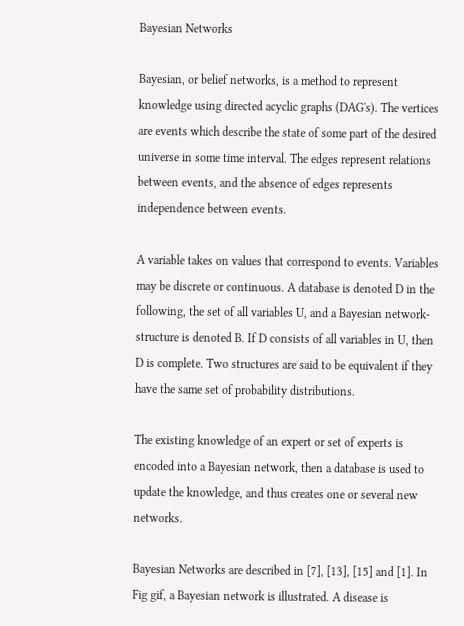Bayesian Networks

Bayesian, or belief networks, is a method to represent knowledge using directed acyclic graphs (DAG's). The vertices are events which describe the state of some part of the desired universe in some time interval. The edges represent relations between events, and the absence of edges represents independence between events.

A variable takes on values that correspond to events. Variables may be discrete or continuous. A database is denoted D in the following, the set of all variables U, and a Bayesian network-structure is denoted B. If D consists of all variables in U, then D is complete. Two structures are said to be equivalent if they have the same set of probability distributions.

The existing knowledge of an expert or set of experts is encoded into a Bayesian network, then a database is used to update the knowledge, and thus creates one or several new networks.

Bayesian Networks are described in [7], [13], [15] and [1]. In Fig gif, a Bayesian network is illustrated. A disease is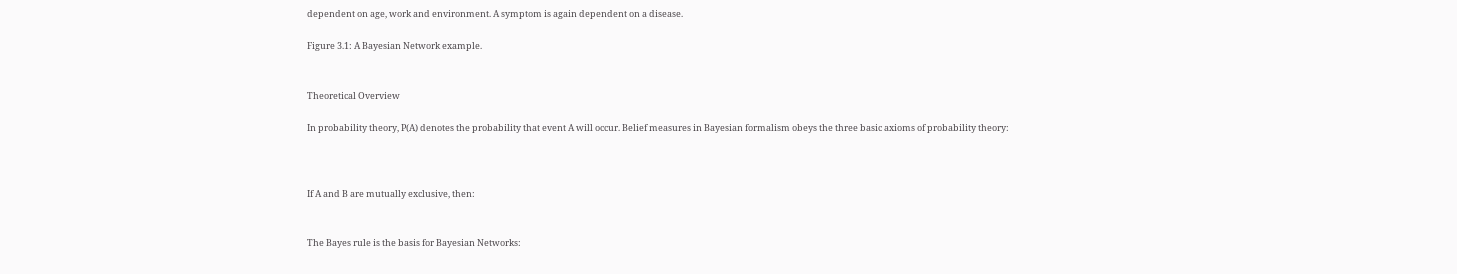dependent on age, work and environment. A symptom is again dependent on a disease.

Figure 3.1: A Bayesian Network example.


Theoretical Overview

In probability theory, P(A) denotes the probability that event A will occur. Belief measures in Bayesian formalism obeys the three basic axioms of probability theory:



If A and B are mutually exclusive, then:


The Bayes rule is the basis for Bayesian Networks: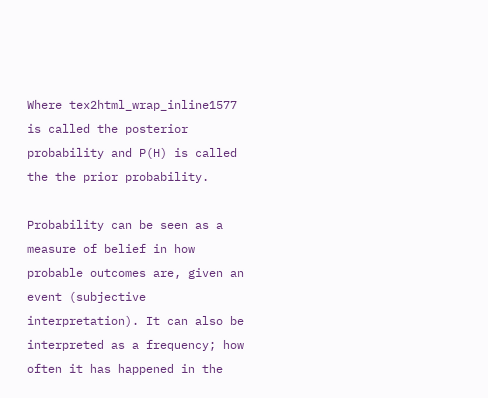Where tex2html_wrap_inline1577 is called the posterior probability and P(H) is called the the prior probability.

Probability can be seen as a measure of belief in how probable outcomes are, given an event (subjective interpretation). It can also be interpreted as a frequency; how often it has happened in the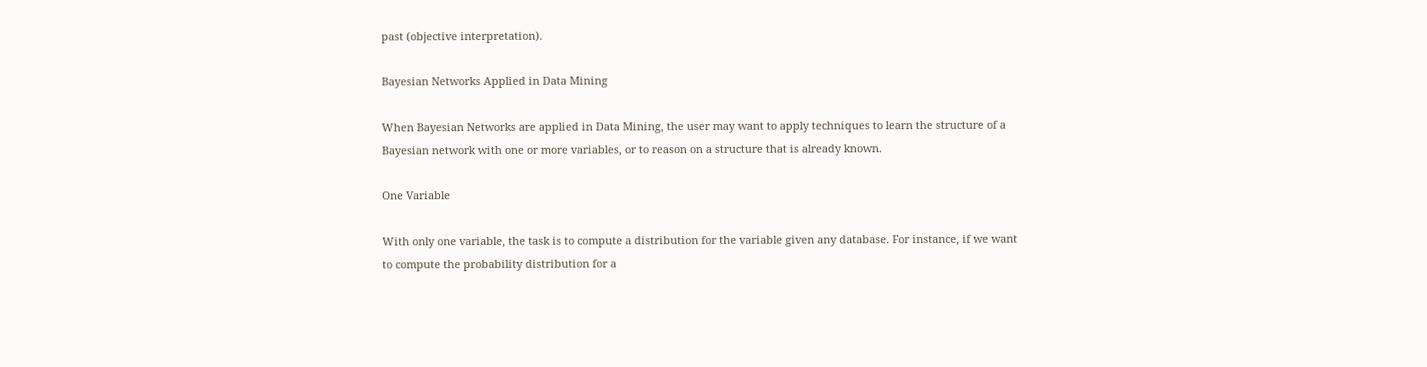past (objective interpretation).

Bayesian Networks Applied in Data Mining

When Bayesian Networks are applied in Data Mining, the user may want to apply techniques to learn the structure of a Bayesian network with one or more variables, or to reason on a structure that is already known.

One Variable

With only one variable, the task is to compute a distribution for the variable given any database. For instance, if we want to compute the probability distribution for a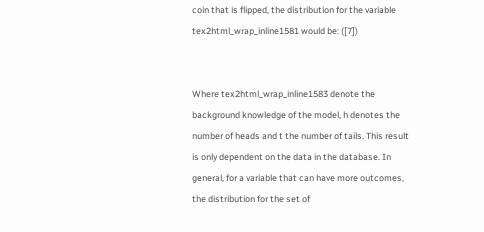coin that is flipped, the distribution for the variable tex2html_wrap_inline1581 would be: ([7])


Where tex2html_wrap_inline1583 denote the background knowledge of the model, h denotes the number of heads and t the number of tails. This result is only dependent on the data in the database. In general, for a variable that can have more outcomes, the distribution for the set of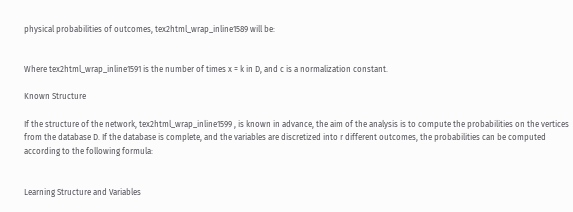physical probabilities of outcomes, tex2html_wrap_inline1589 will be:


Where tex2html_wrap_inline1591 is the number of times x = k in D, and c is a normalization constant.

Known Structure

If the structure of the network, tex2html_wrap_inline1599 , is known in advance, the aim of the analysis is to compute the probabilities on the vertices from the database D. If the database is complete, and the variables are discretized into r different outcomes, the probabilities can be computed according to the following formula:


Learning Structure and Variables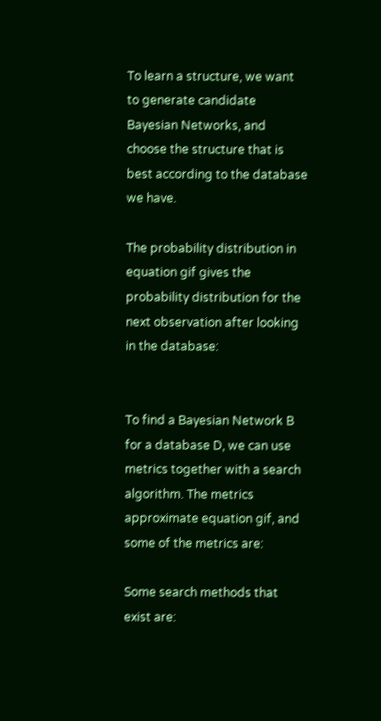To learn a structure, we want to generate candidate Bayesian Networks, and choose the structure that is best according to the database we have.

The probability distribution in equation gif gives the probability distribution for the next observation after looking in the database:


To find a Bayesian Network B for a database D, we can use metrics together with a search algorithm. The metrics approximate equation gif, and some of the metrics are:

Some search methods that exist are: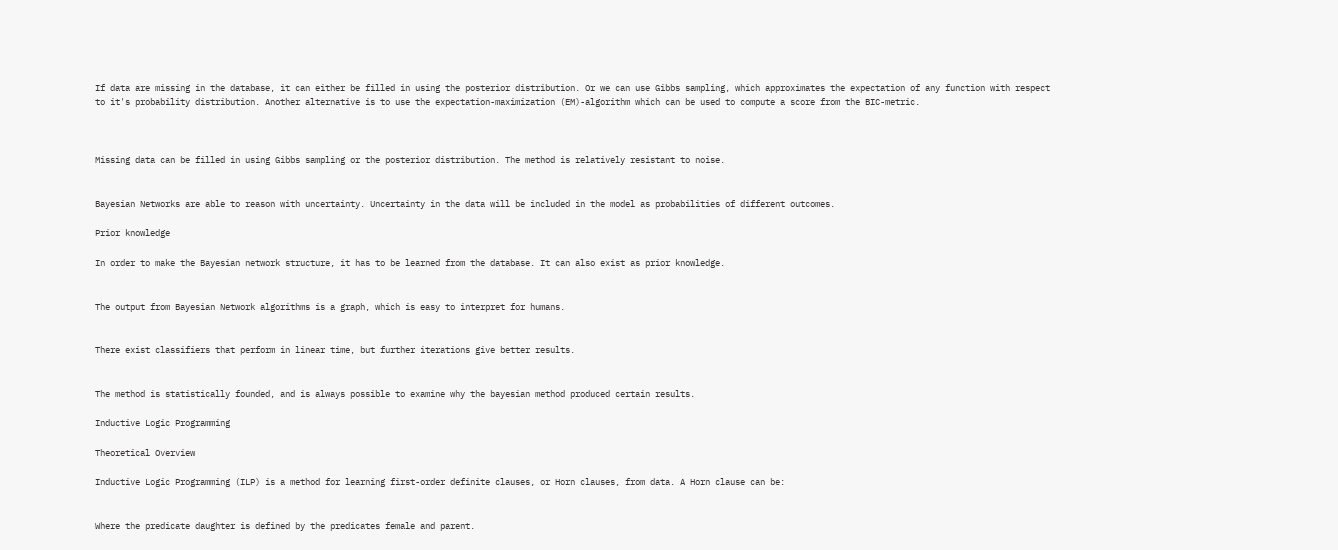If data are missing in the database, it can either be filled in using the posterior distribution. Or we can use Gibbs sampling, which approximates the expectation of any function with respect to it's probability distribution. Another alternative is to use the expectation-maximization (EM)-algorithm which can be used to compute a score from the BIC-metric.



Missing data can be filled in using Gibbs sampling or the posterior distribution. The method is relatively resistant to noise.


Bayesian Networks are able to reason with uncertainty. Uncertainty in the data will be included in the model as probabilities of different outcomes.

Prior knowledge

In order to make the Bayesian network structure, it has to be learned from the database. It can also exist as prior knowledge.


The output from Bayesian Network algorithms is a graph, which is easy to interpret for humans.


There exist classifiers that perform in linear time, but further iterations give better results.


The method is statistically founded, and is always possible to examine why the bayesian method produced certain results.

Inductive Logic Programming

Theoretical Overview

Inductive Logic Programming (ILP) is a method for learning first-order definite clauses, or Horn clauses, from data. A Horn clause can be:


Where the predicate daughter is defined by the predicates female and parent.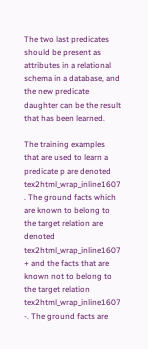The two last predicates should be present as attributes in a relational schema in a database, and the new predicate daughter can be the result that has been learned.

The training examples that are used to learn a predicate p are denoted tex2html_wrap_inline1607 . The ground facts which are known to belong to the target relation are denoted tex2html_wrap_inline1607 + and the facts that are known not to belong to the target relation tex2html_wrap_inline1607 -. The ground facts are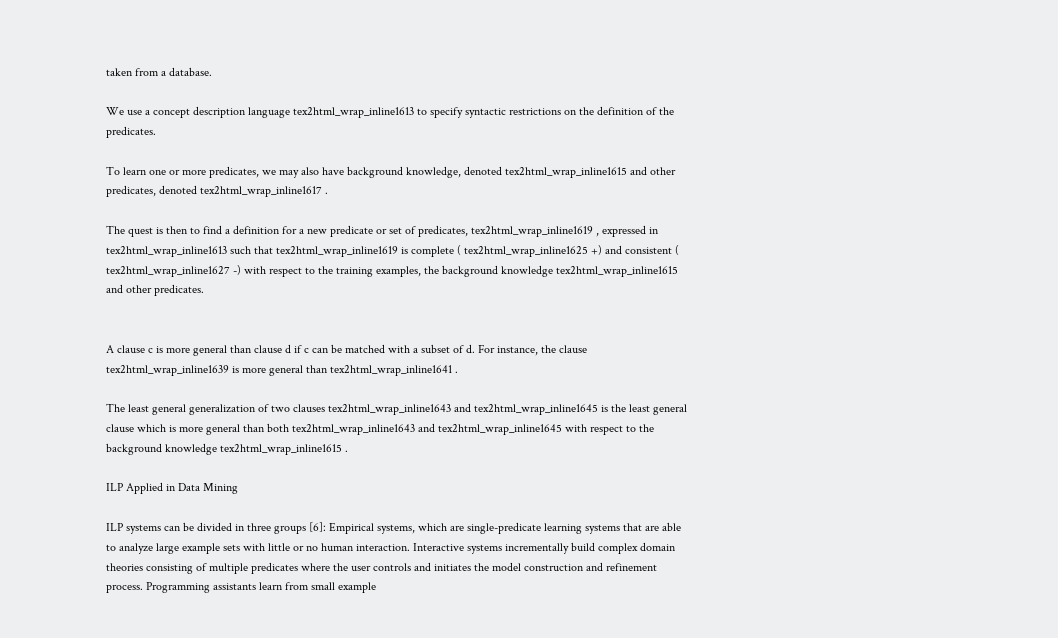taken from a database.

We use a concept description language tex2html_wrap_inline1613 to specify syntactic restrictions on the definition of the predicates.

To learn one or more predicates, we may also have background knowledge, denoted tex2html_wrap_inline1615 and other predicates, denoted tex2html_wrap_inline1617 .

The quest is then to find a definition for a new predicate or set of predicates, tex2html_wrap_inline1619 , expressed in tex2html_wrap_inline1613 such that tex2html_wrap_inline1619 is complete ( tex2html_wrap_inline1625 +) and consistent ( tex2html_wrap_inline1627 -) with respect to the training examples, the background knowledge tex2html_wrap_inline1615 and other predicates.


A clause c is more general than clause d if c can be matched with a subset of d. For instance, the clause tex2html_wrap_inline1639 is more general than tex2html_wrap_inline1641 .

The least general generalization of two clauses tex2html_wrap_inline1643 and tex2html_wrap_inline1645 is the least general clause which is more general than both tex2html_wrap_inline1643 and tex2html_wrap_inline1645 with respect to the background knowledge tex2html_wrap_inline1615 .

ILP Applied in Data Mining

ILP systems can be divided in three groups [6]: Empirical systems, which are single-predicate learning systems that are able to analyze large example sets with little or no human interaction. Interactive systems incrementally build complex domain theories consisting of multiple predicates where the user controls and initiates the model construction and refinement process. Programming assistants learn from small example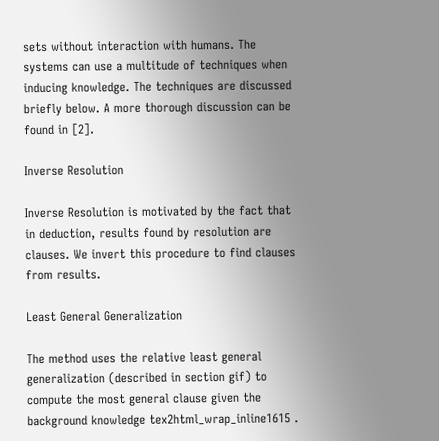sets without interaction with humans. The systems can use a multitude of techniques when inducing knowledge. The techniques are discussed briefly below. A more thorough discussion can be found in [2].

Inverse Resolution

Inverse Resolution is motivated by the fact that in deduction, results found by resolution are clauses. We invert this procedure to find clauses from results.

Least General Generalization

The method uses the relative least general generalization (described in section gif) to compute the most general clause given the background knowledge tex2html_wrap_inline1615 .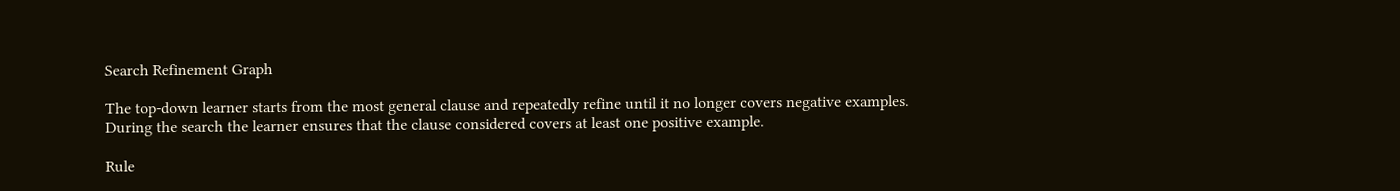Search Refinement Graph

The top-down learner starts from the most general clause and repeatedly refine until it no longer covers negative examples. During the search the learner ensures that the clause considered covers at least one positive example.

Rule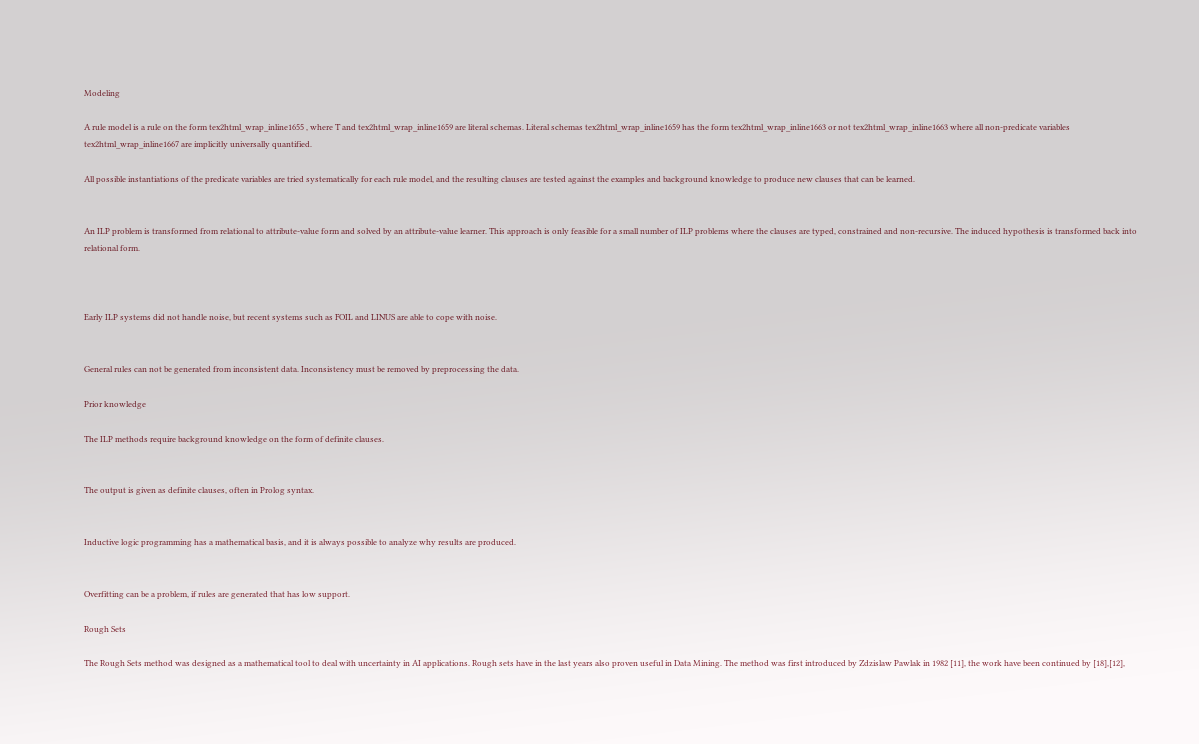Modeling

A rule model is a rule on the form tex2html_wrap_inline1655 , where T and tex2html_wrap_inline1659 are literal schemas. Literal schemas tex2html_wrap_inline1659 has the form tex2html_wrap_inline1663 or not tex2html_wrap_inline1663 where all non-predicate variables tex2html_wrap_inline1667 are implicitly universally quantified.

All possible instantiations of the predicate variables are tried systematically for each rule model, and the resulting clauses are tested against the examples and background knowledge to produce new clauses that can be learned.


An ILP problem is transformed from relational to attribute-value form and solved by an attribute-value learner. This approach is only feasible for a small number of ILP problems where the clauses are typed, constrained and non-recursive. The induced hypothesis is transformed back into relational form.



Early ILP systems did not handle noise, but recent systems such as FOIL and LINUS are able to cope with noise.


General rules can not be generated from inconsistent data. Inconsistency must be removed by preprocessing the data.

Prior knowledge

The ILP methods require background knowledge on the form of definite clauses.


The output is given as definite clauses, often in Prolog syntax.


Inductive logic programming has a mathematical basis, and it is always possible to analyze why results are produced.


Overfitting can be a problem, if rules are generated that has low support.

Rough Sets

The Rough Sets method was designed as a mathematical tool to deal with uncertainty in AI applications. Rough sets have in the last years also proven useful in Data Mining. The method was first introduced by Zdzislaw Pawlak in 1982 [11], the work have been continued by [18],[12],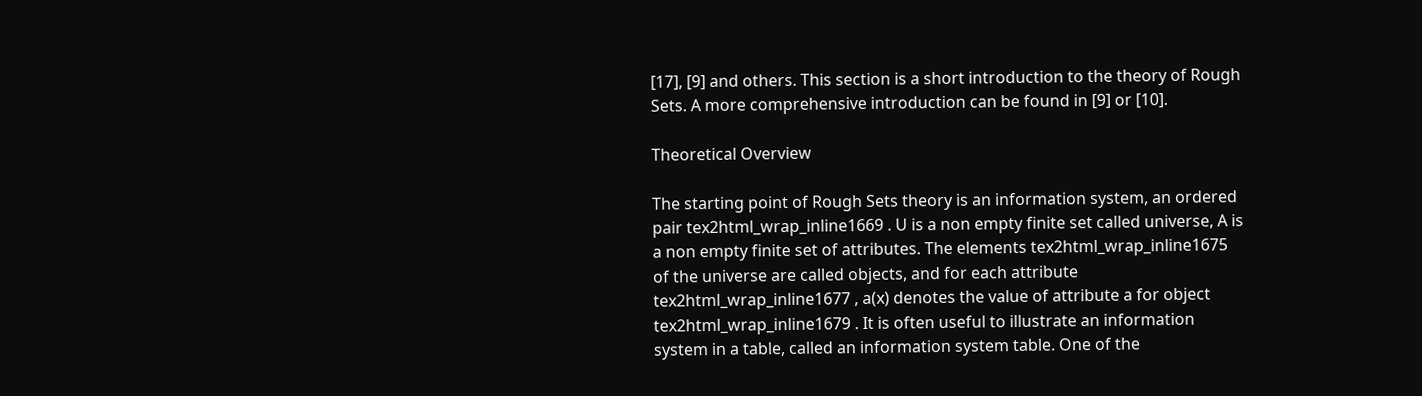[17], [9] and others. This section is a short introduction to the theory of Rough Sets. A more comprehensive introduction can be found in [9] or [10].

Theoretical Overview

The starting point of Rough Sets theory is an information system, an ordered pair tex2html_wrap_inline1669 . U is a non empty finite set called universe, A is a non empty finite set of attributes. The elements tex2html_wrap_inline1675 of the universe are called objects, and for each attribute tex2html_wrap_inline1677 , a(x) denotes the value of attribute a for object tex2html_wrap_inline1679 . It is often useful to illustrate an information system in a table, called an information system table. One of the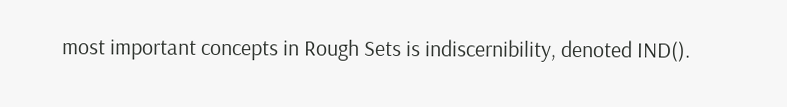most important concepts in Rough Sets is indiscernibility, denoted IND().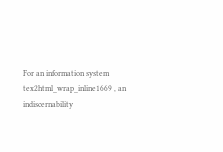For an information system tex2html_wrap_inline1669 , an indiscernability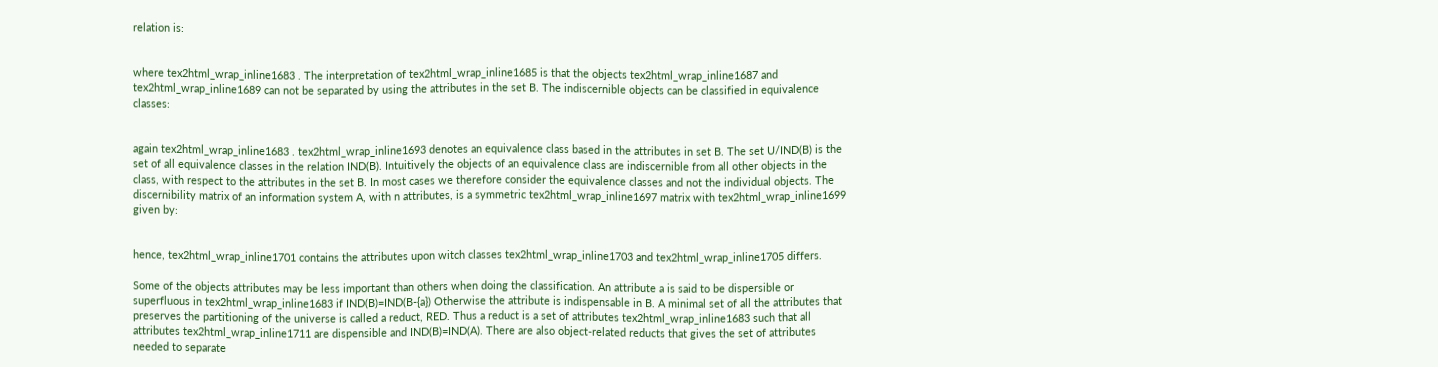relation is:


where tex2html_wrap_inline1683 . The interpretation of tex2html_wrap_inline1685 is that the objects tex2html_wrap_inline1687 and tex2html_wrap_inline1689 can not be separated by using the attributes in the set B. The indiscernible objects can be classified in equivalence classes:


again tex2html_wrap_inline1683 . tex2html_wrap_inline1693 denotes an equivalence class based in the attributes in set B. The set U/IND(B) is the set of all equivalence classes in the relation IND(B). Intuitively the objects of an equivalence class are indiscernible from all other objects in the class, with respect to the attributes in the set B. In most cases we therefore consider the equivalence classes and not the individual objects. The discernibility matrix of an information system A, with n attributes, is a symmetric tex2html_wrap_inline1697 matrix with tex2html_wrap_inline1699 given by:


hence, tex2html_wrap_inline1701 contains the attributes upon witch classes tex2html_wrap_inline1703 and tex2html_wrap_inline1705 differs.

Some of the objects attributes may be less important than others when doing the classification. An attribute a is said to be dispersible or superfluous in tex2html_wrap_inline1683 if IND(B)=IND(B-{a}) Otherwise the attribute is indispensable in B. A minimal set of all the attributes that preserves the partitioning of the universe is called a reduct, RED. Thus a reduct is a set of attributes tex2html_wrap_inline1683 such that all attributes tex2html_wrap_inline1711 are dispensible and IND(B)=IND(A). There are also object-related reducts that gives the set of attributes needed to separate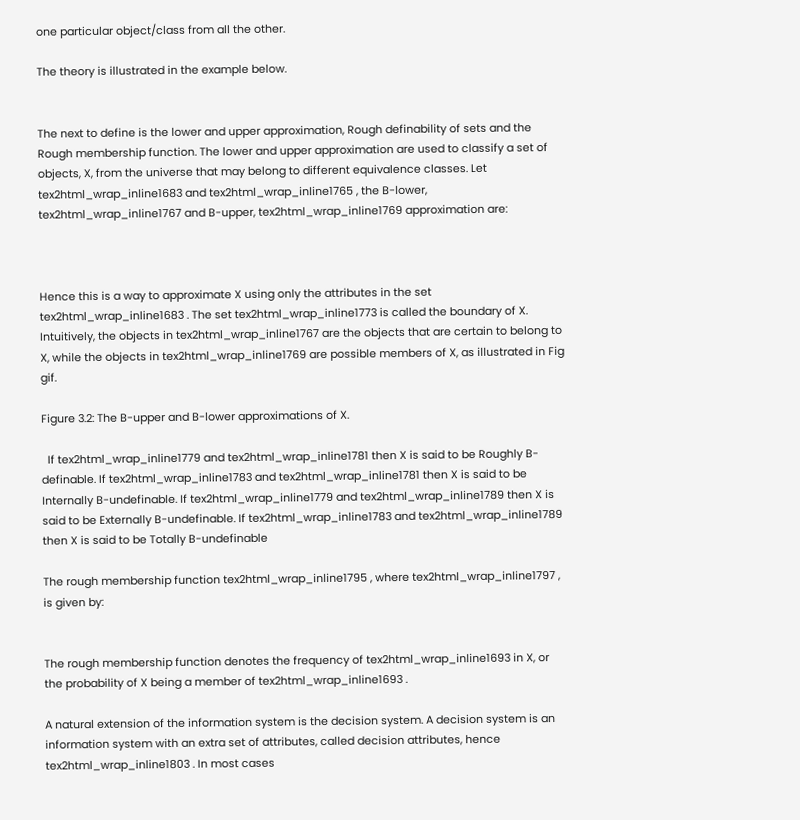one particular object/class from all the other.

The theory is illustrated in the example below.


The next to define is the lower and upper approximation, Rough definability of sets and the Rough membership function. The lower and upper approximation are used to classify a set of objects, X, from the universe that may belong to different equivalence classes. Let tex2html_wrap_inline1683 and tex2html_wrap_inline1765 , the B-lower, tex2html_wrap_inline1767 and B-upper, tex2html_wrap_inline1769 approximation are:



Hence this is a way to approximate X using only the attributes in the set tex2html_wrap_inline1683 . The set tex2html_wrap_inline1773 is called the boundary of X. Intuitively, the objects in tex2html_wrap_inline1767 are the objects that are certain to belong to X, while the objects in tex2html_wrap_inline1769 are possible members of X, as illustrated in Fig gif.

Figure 3.2: The B-upper and B-lower approximations of X.

  If tex2html_wrap_inline1779 and tex2html_wrap_inline1781 then X is said to be Roughly B-definable. If tex2html_wrap_inline1783 and tex2html_wrap_inline1781 then X is said to be Internally B-undefinable. If tex2html_wrap_inline1779 and tex2html_wrap_inline1789 then X is said to be Externally B-undefinable. If tex2html_wrap_inline1783 and tex2html_wrap_inline1789 then X is said to be Totally B-undefinable

The rough membership function tex2html_wrap_inline1795 , where tex2html_wrap_inline1797 , is given by:


The rough membership function denotes the frequency of tex2html_wrap_inline1693 in X, or the probability of X being a member of tex2html_wrap_inline1693 .

A natural extension of the information system is the decision system. A decision system is an information system with an extra set of attributes, called decision attributes, hence tex2html_wrap_inline1803 . In most cases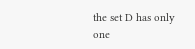the set D has only one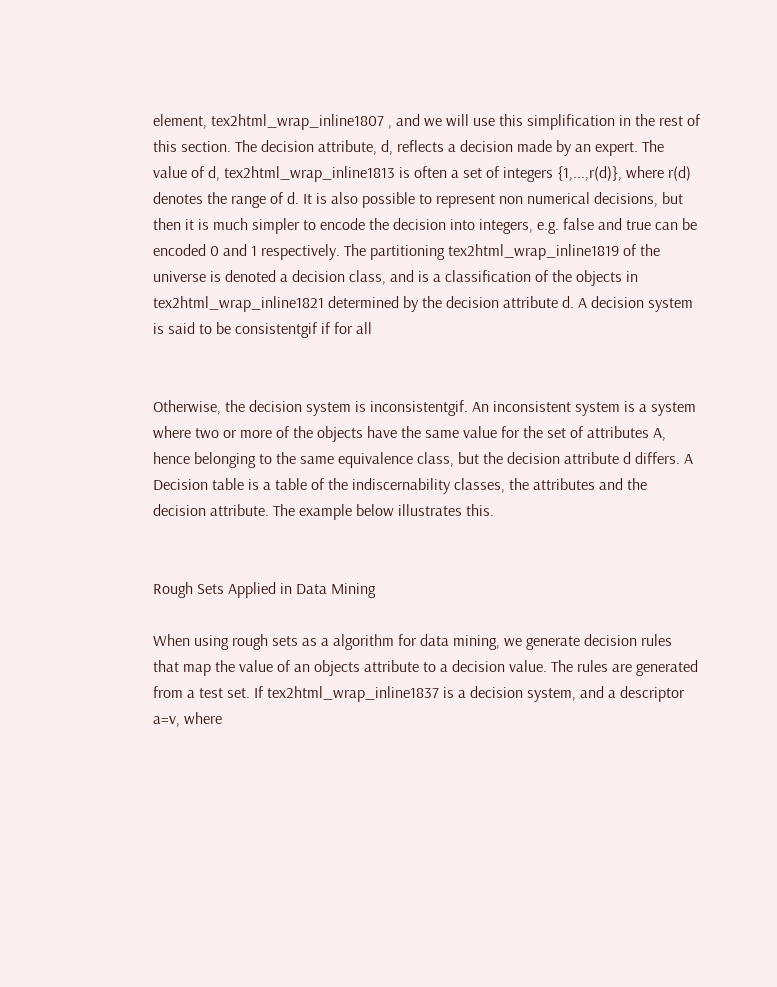element, tex2html_wrap_inline1807 , and we will use this simplification in the rest of this section. The decision attribute, d, reflects a decision made by an expert. The value of d, tex2html_wrap_inline1813 is often a set of integers {1,...,r(d)}, where r(d) denotes the range of d. It is also possible to represent non numerical decisions, but then it is much simpler to encode the decision into integers, e.g. false and true can be encoded 0 and 1 respectively. The partitioning tex2html_wrap_inline1819 of the universe is denoted a decision class, and is a classification of the objects in tex2html_wrap_inline1821 determined by the decision attribute d. A decision system is said to be consistentgif if for all


Otherwise, the decision system is inconsistentgif. An inconsistent system is a system where two or more of the objects have the same value for the set of attributes A, hence belonging to the same equivalence class, but the decision attribute d differs. A Decision table is a table of the indiscernability classes, the attributes and the decision attribute. The example below illustrates this.


Rough Sets Applied in Data Mining

When using rough sets as a algorithm for data mining, we generate decision rules that map the value of an objects attribute to a decision value. The rules are generated from a test set. If tex2html_wrap_inline1837 is a decision system, and a descriptor a=v, where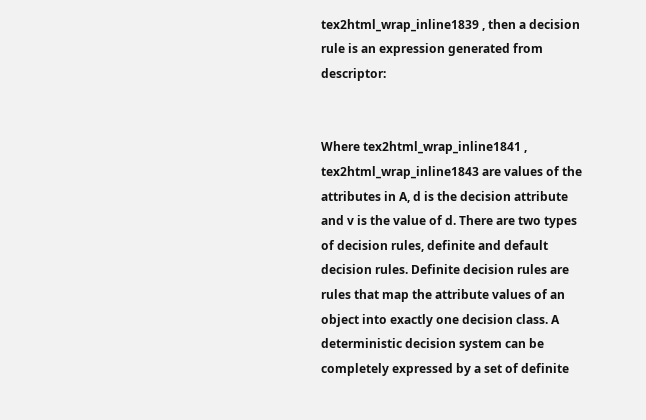tex2html_wrap_inline1839 , then a decision rule is an expression generated from descriptor:


Where tex2html_wrap_inline1841 , tex2html_wrap_inline1843 are values of the attributes in A, d is the decision attribute and v is the value of d. There are two types of decision rules, definite and default decision rules. Definite decision rules are rules that map the attribute values of an object into exactly one decision class. A deterministic decision system can be completely expressed by a set of definite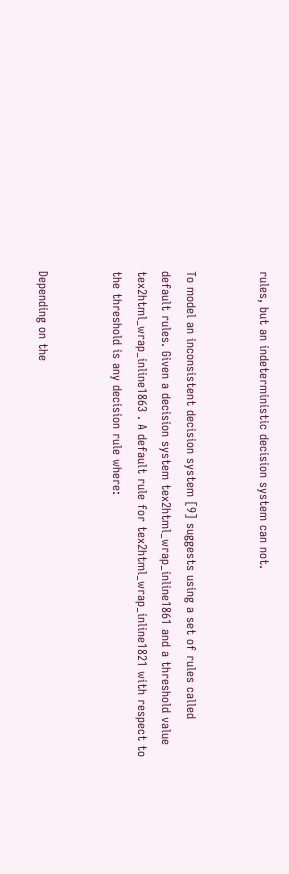rules, but an indeterministic decision system can not.


To model an inconsistent decision system [9] suggests using a set of rules called default rules. Given a decision system tex2html_wrap_inline1861 and a threshold value tex2html_wrap_inline1863 . A default rule for tex2html_wrap_inline1821 with respect to the threshold is any decision rule where:


Depending on the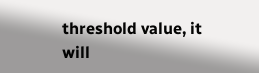threshold value, it will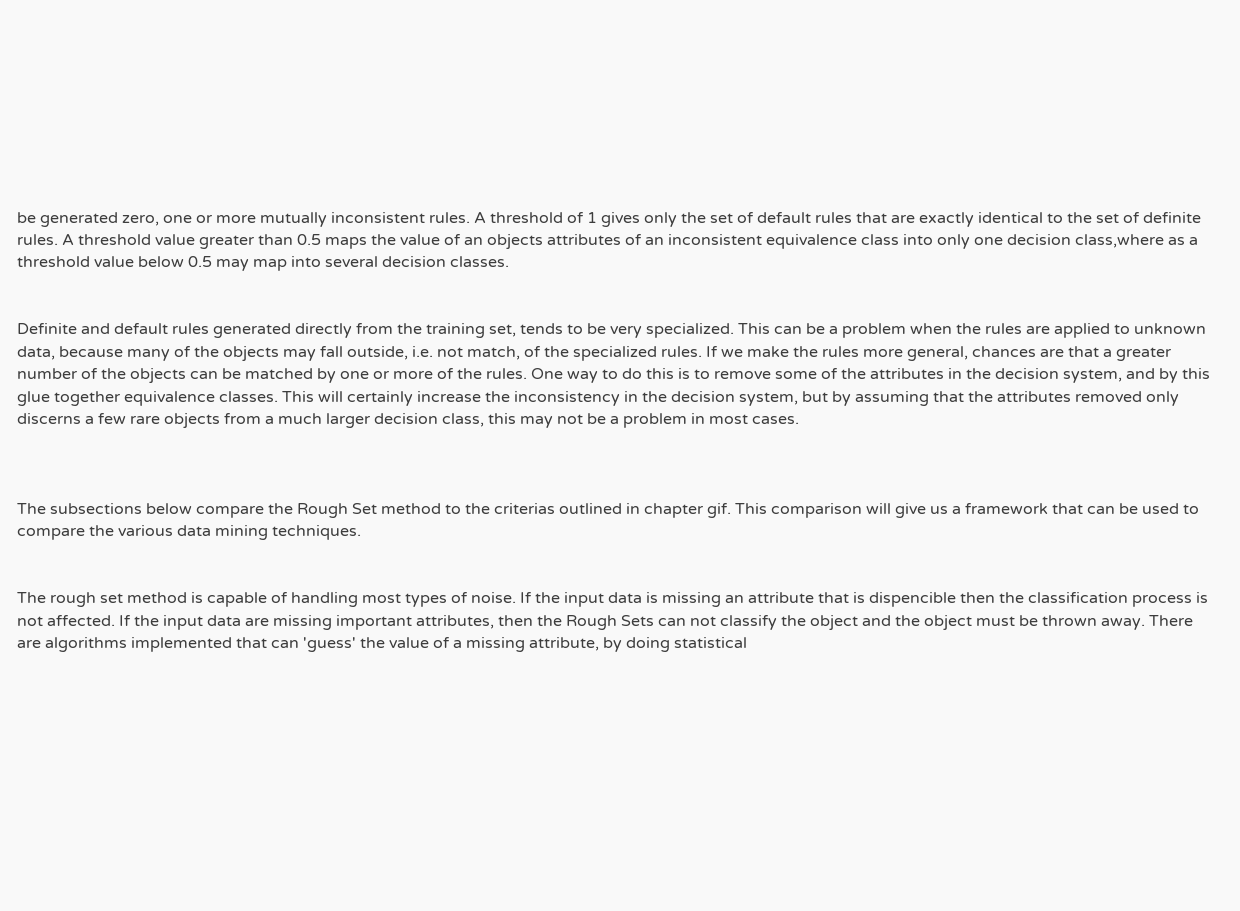be generated zero, one or more mutually inconsistent rules. A threshold of 1 gives only the set of default rules that are exactly identical to the set of definite rules. A threshold value greater than 0.5 maps the value of an objects attributes of an inconsistent equivalence class into only one decision class,where as a threshold value below 0.5 may map into several decision classes.


Definite and default rules generated directly from the training set, tends to be very specialized. This can be a problem when the rules are applied to unknown data, because many of the objects may fall outside, i.e. not match, of the specialized rules. If we make the rules more general, chances are that a greater number of the objects can be matched by one or more of the rules. One way to do this is to remove some of the attributes in the decision system, and by this glue together equivalence classes. This will certainly increase the inconsistency in the decision system, but by assuming that the attributes removed only discerns a few rare objects from a much larger decision class, this may not be a problem in most cases.



The subsections below compare the Rough Set method to the criterias outlined in chapter gif. This comparison will give us a framework that can be used to compare the various data mining techniques.


The rough set method is capable of handling most types of noise. If the input data is missing an attribute that is dispencible then the classification process is not affected. If the input data are missing important attributes, then the Rough Sets can not classify the object and the object must be thrown away. There are algorithms implemented that can 'guess' the value of a missing attribute, by doing statistical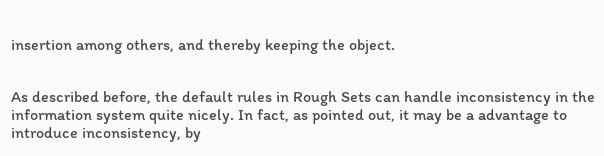insertion among others, and thereby keeping the object.


As described before, the default rules in Rough Sets can handle inconsistency in the information system quite nicely. In fact, as pointed out, it may be a advantage to introduce inconsistency, by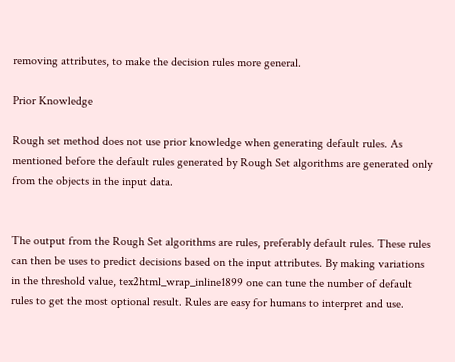removing attributes, to make the decision rules more general.

Prior Knowledge

Rough set method does not use prior knowledge when generating default rules. As mentioned before the default rules generated by Rough Set algorithms are generated only from the objects in the input data.


The output from the Rough Set algorithms are rules, preferably default rules. These rules can then be uses to predict decisions based on the input attributes. By making variations in the threshold value, tex2html_wrap_inline1899 one can tune the number of default rules to get the most optional result. Rules are easy for humans to interpret and use.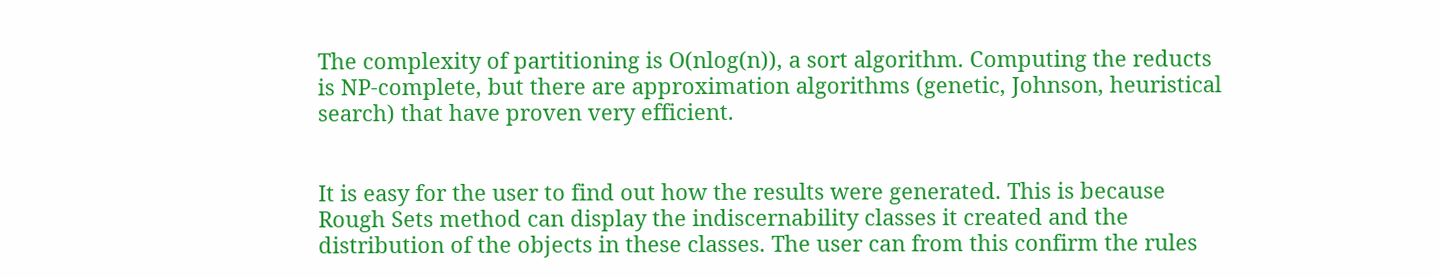The complexity of partitioning is O(nlog(n)), a sort algorithm. Computing the reducts is NP-complete, but there are approximation algorithms (genetic, Johnson, heuristical search) that have proven very efficient.


It is easy for the user to find out how the results were generated. This is because Rough Sets method can display the indiscernability classes it created and the distribution of the objects in these classes. The user can from this confirm the rules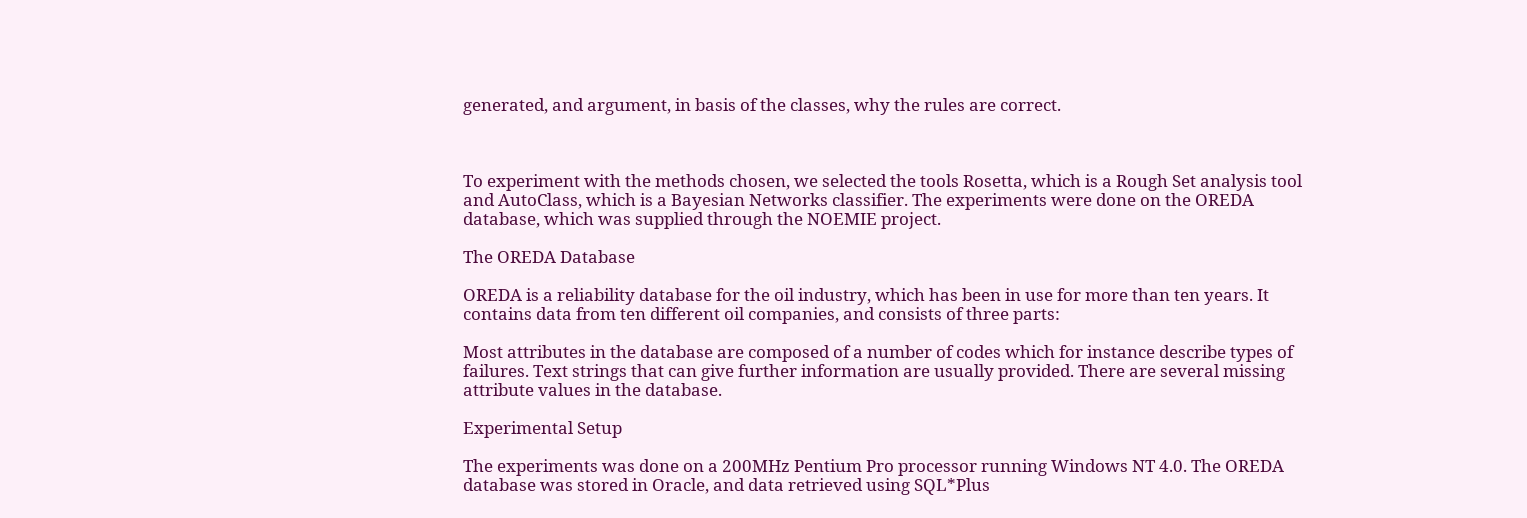generated, and argument, in basis of the classes, why the rules are correct.



To experiment with the methods chosen, we selected the tools Rosetta, which is a Rough Set analysis tool and AutoClass, which is a Bayesian Networks classifier. The experiments were done on the OREDA database, which was supplied through the NOEMIE project.

The OREDA Database

OREDA is a reliability database for the oil industry, which has been in use for more than ten years. It contains data from ten different oil companies, and consists of three parts:

Most attributes in the database are composed of a number of codes which for instance describe types of failures. Text strings that can give further information are usually provided. There are several missing attribute values in the database.

Experimental Setup

The experiments was done on a 200MHz Pentium Pro processor running Windows NT 4.0. The OREDA database was stored in Oracle, and data retrieved using SQL*Plus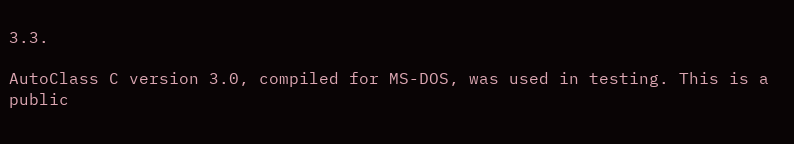3.3.

AutoClass C version 3.0, compiled for MS-DOS, was used in testing. This is a public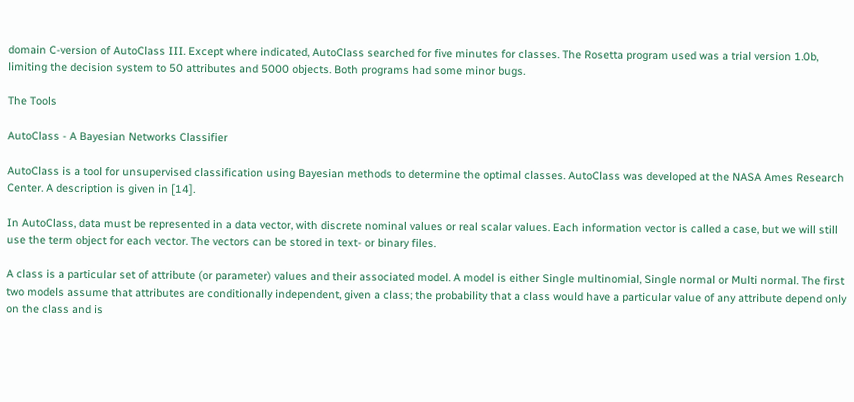domain C-version of AutoClass III. Except where indicated, AutoClass searched for five minutes for classes. The Rosetta program used was a trial version 1.0b, limiting the decision system to 50 attributes and 5000 objects. Both programs had some minor bugs.

The Tools

AutoClass - A Bayesian Networks Classifier

AutoClass is a tool for unsupervised classification using Bayesian methods to determine the optimal classes. AutoClass was developed at the NASA Ames Research Center. A description is given in [14].

In AutoClass, data must be represented in a data vector, with discrete nominal values or real scalar values. Each information vector is called a case, but we will still use the term object for each vector. The vectors can be stored in text- or binary files.

A class is a particular set of attribute (or parameter) values and their associated model. A model is either Single multinomial, Single normal or Multi normal. The first two models assume that attributes are conditionally independent, given a class; the probability that a class would have a particular value of any attribute depend only on the class and is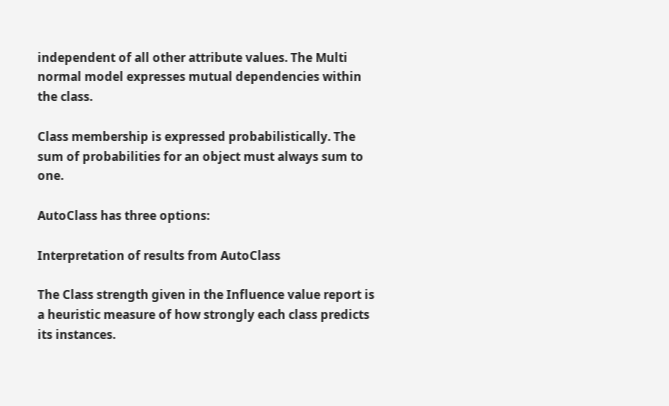independent of all other attribute values. The Multi normal model expresses mutual dependencies within the class.

Class membership is expressed probabilistically. The sum of probabilities for an object must always sum to one.

AutoClass has three options:

Interpretation of results from AutoClass

The Class strength given in the Influence value report is a heuristic measure of how strongly each class predicts its instances.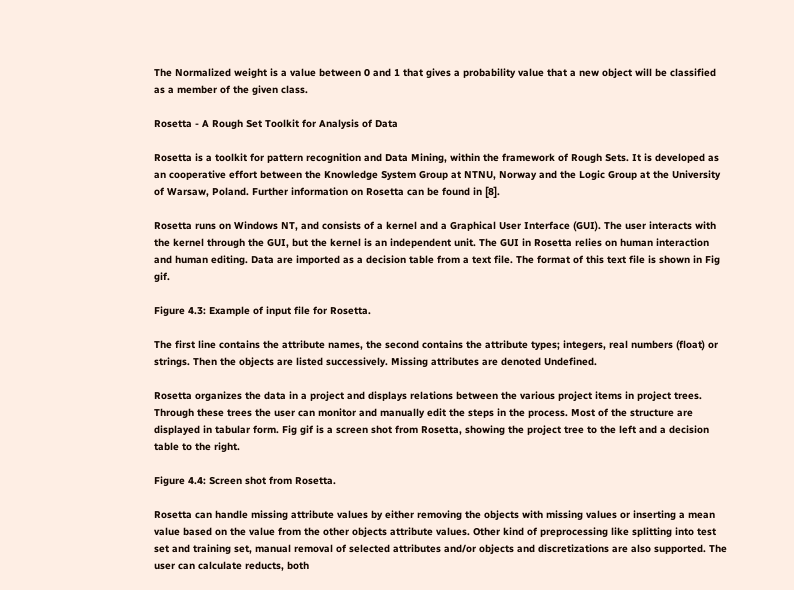The Normalized weight is a value between 0 and 1 that gives a probability value that a new object will be classified as a member of the given class.

Rosetta - A Rough Set Toolkit for Analysis of Data

Rosetta is a toolkit for pattern recognition and Data Mining, within the framework of Rough Sets. It is developed as an cooperative effort between the Knowledge System Group at NTNU, Norway and the Logic Group at the University of Warsaw, Poland. Further information on Rosetta can be found in [8].

Rosetta runs on Windows NT, and consists of a kernel and a Graphical User Interface (GUI). The user interacts with the kernel through the GUI, but the kernel is an independent unit. The GUI in Rosetta relies on human interaction and human editing. Data are imported as a decision table from a text file. The format of this text file is shown in Fig gif.

Figure 4.3: Example of input file for Rosetta.

The first line contains the attribute names, the second contains the attribute types; integers, real numbers (float) or strings. Then the objects are listed successively. Missing attributes are denoted Undefined.

Rosetta organizes the data in a project and displays relations between the various project items in project trees. Through these trees the user can monitor and manually edit the steps in the process. Most of the structure are displayed in tabular form. Fig gif is a screen shot from Rosetta, showing the project tree to the left and a decision table to the right.

Figure 4.4: Screen shot from Rosetta.

Rosetta can handle missing attribute values by either removing the objects with missing values or inserting a mean value based on the value from the other objects attribute values. Other kind of preprocessing like splitting into test set and training set, manual removal of selected attributes and/or objects and discretizations are also supported. The user can calculate reducts, both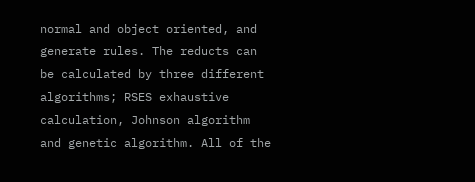normal and object oriented, and generate rules. The reducts can be calculated by three different algorithms; RSES exhaustive calculation, Johnson algorithm and genetic algorithm. All of the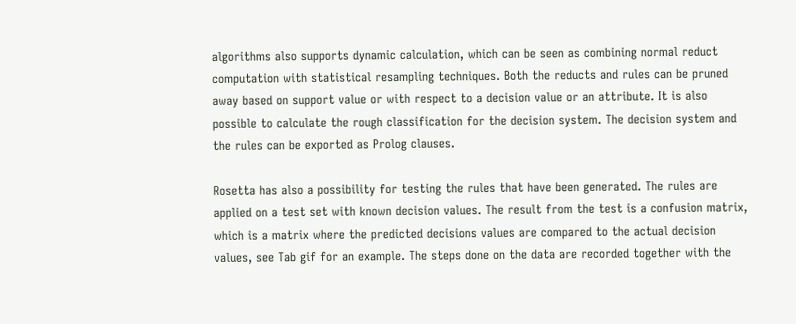algorithms also supports dynamic calculation, which can be seen as combining normal reduct computation with statistical resampling techniques. Both the reducts and rules can be pruned away based on support value or with respect to a decision value or an attribute. It is also possible to calculate the rough classification for the decision system. The decision system and the rules can be exported as Prolog clauses.

Rosetta has also a possibility for testing the rules that have been generated. The rules are applied on a test set with known decision values. The result from the test is a confusion matrix, which is a matrix where the predicted decisions values are compared to the actual decision values, see Tab gif for an example. The steps done on the data are recorded together with the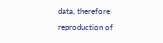data, therefore reproduction of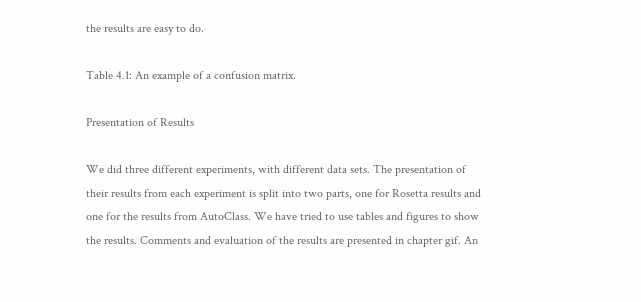the results are easy to do.

Table 4.1: An example of a confusion matrix.

Presentation of Results

We did three different experiments, with different data sets. The presentation of their results from each experiment is split into two parts, one for Rosetta results and one for the results from AutoClass. We have tried to use tables and figures to show the results. Comments and evaluation of the results are presented in chapter gif. An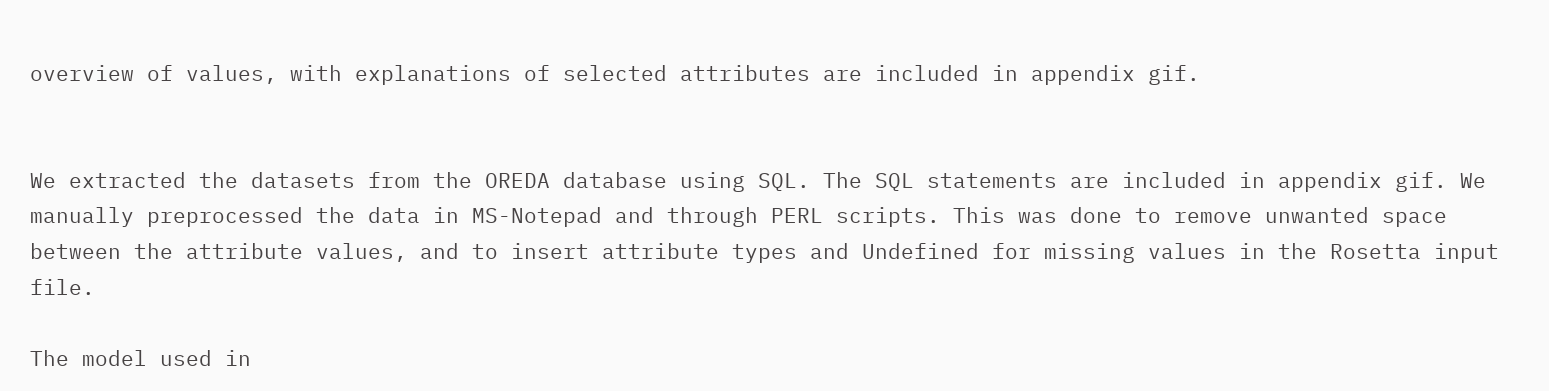overview of values, with explanations of selected attributes are included in appendix gif.


We extracted the datasets from the OREDA database using SQL. The SQL statements are included in appendix gif. We manually preprocessed the data in MS-Notepad and through PERL scripts. This was done to remove unwanted space between the attribute values, and to insert attribute types and Undefined for missing values in the Rosetta input file.

The model used in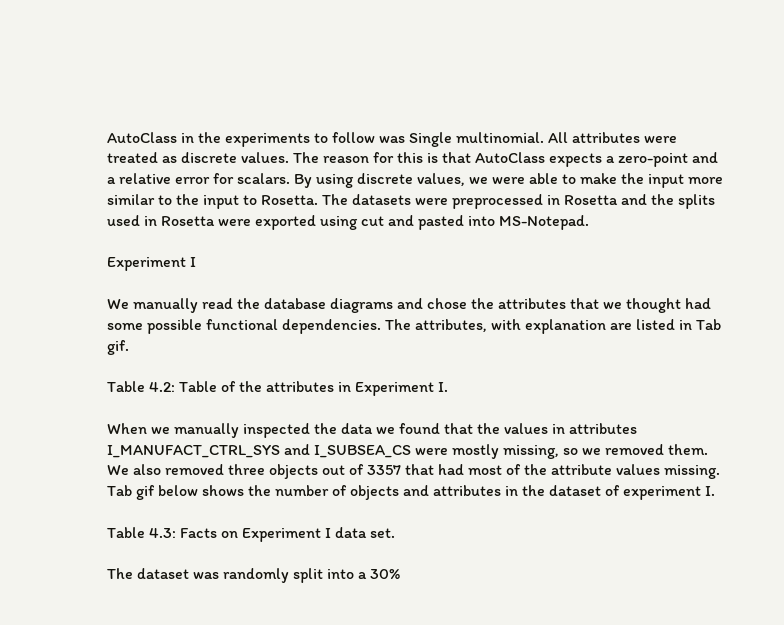AutoClass in the experiments to follow was Single multinomial. All attributes were treated as discrete values. The reason for this is that AutoClass expects a zero-point and a relative error for scalars. By using discrete values, we were able to make the input more similar to the input to Rosetta. The datasets were preprocessed in Rosetta and the splits used in Rosetta were exported using cut and pasted into MS-Notepad.

Experiment I

We manually read the database diagrams and chose the attributes that we thought had some possible functional dependencies. The attributes, with explanation are listed in Tab gif.

Table 4.2: Table of the attributes in Experiment I.

When we manually inspected the data we found that the values in attributes I_MANUFACT_CTRL_SYS and I_SUBSEA_CS were mostly missing, so we removed them. We also removed three objects out of 3357 that had most of the attribute values missing. Tab gif below shows the number of objects and attributes in the dataset of experiment I.

Table 4.3: Facts on Experiment I data set.

The dataset was randomly split into a 30%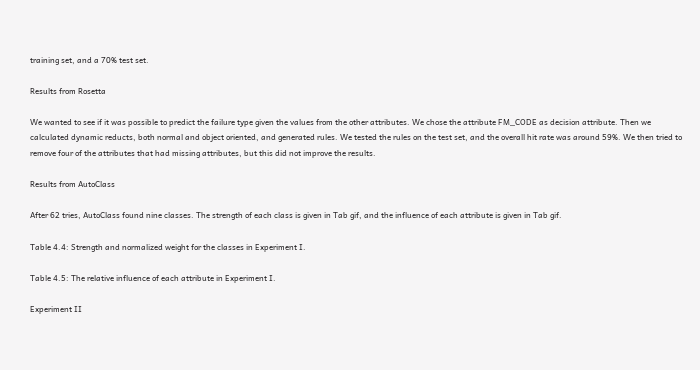training set, and a 70% test set.

Results from Rosetta

We wanted to see if it was possible to predict the failure type given the values from the other attributes. We chose the attribute FM_CODE as decision attribute. Then we calculated dynamic reducts, both normal and object oriented, and generated rules. We tested the rules on the test set, and the overall hit rate was around 59%. We then tried to remove four of the attributes that had missing attributes, but this did not improve the results.

Results from AutoClass

After 62 tries, AutoClass found nine classes. The strength of each class is given in Tab gif, and the influence of each attribute is given in Tab gif.

Table 4.4: Strength and normalized weight for the classes in Experiment I.

Table 4.5: The relative influence of each attribute in Experiment I.

Experiment II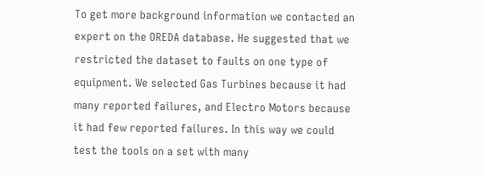To get more background information we contacted an expert on the OREDA database. He suggested that we restricted the dataset to faults on one type of equipment. We selected Gas Turbines because it had many reported failures, and Electro Motors because it had few reported failures. In this way we could test the tools on a set with many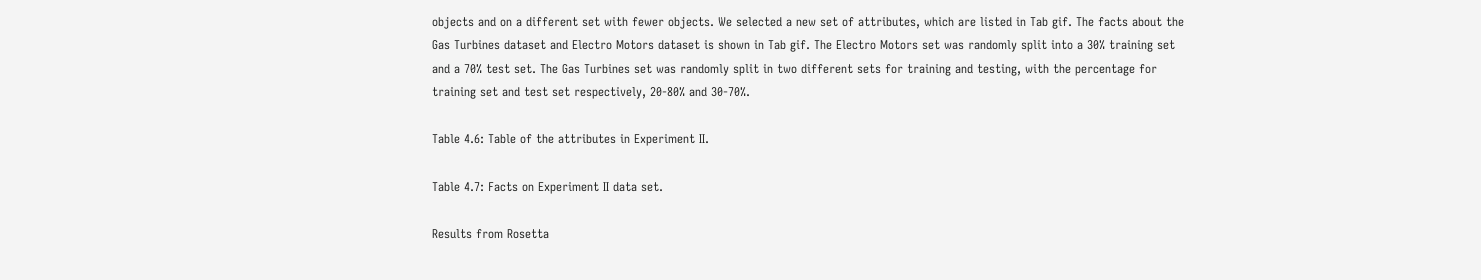objects and on a different set with fewer objects. We selected a new set of attributes, which are listed in Tab gif. The facts about the Gas Turbines dataset and Electro Motors dataset is shown in Tab gif. The Electro Motors set was randomly split into a 30% training set and a 70% test set. The Gas Turbines set was randomly split in two different sets for training and testing, with the percentage for training set and test set respectively, 20-80% and 30-70%.

Table 4.6: Table of the attributes in Experiment II.

Table 4.7: Facts on Experiment II data set.

Results from Rosetta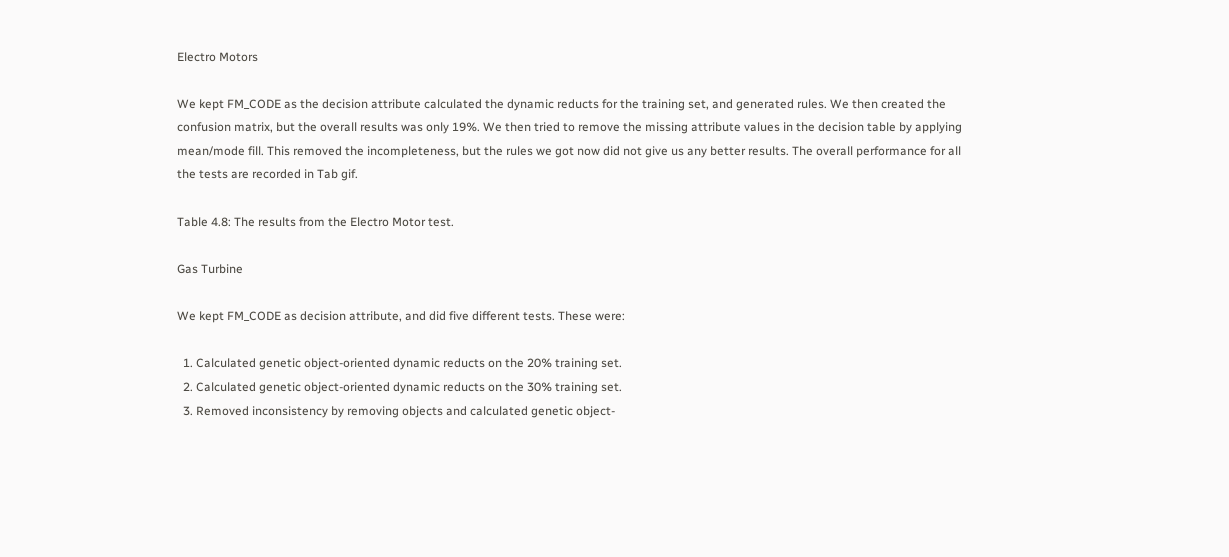Electro Motors

We kept FM_CODE as the decision attribute calculated the dynamic reducts for the training set, and generated rules. We then created the confusion matrix, but the overall results was only 19%. We then tried to remove the missing attribute values in the decision table by applying mean/mode fill. This removed the incompleteness, but the rules we got now did not give us any better results. The overall performance for all the tests are recorded in Tab gif.

Table 4.8: The results from the Electro Motor test.

Gas Turbine

We kept FM_CODE as decision attribute, and did five different tests. These were:

  1. Calculated genetic object-oriented dynamic reducts on the 20% training set.
  2. Calculated genetic object-oriented dynamic reducts on the 30% training set.
  3. Removed inconsistency by removing objects and calculated genetic object-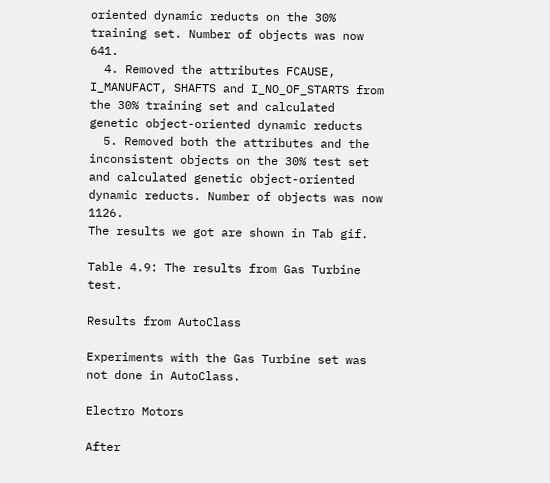oriented dynamic reducts on the 30% training set. Number of objects was now 641.
  4. Removed the attributes FCAUSE, I_MANUFACT, SHAFTS and I_NO_OF_STARTS from the 30% training set and calculated genetic object-oriented dynamic reducts
  5. Removed both the attributes and the inconsistent objects on the 30% test set and calculated genetic object-oriented dynamic reducts. Number of objects was now 1126.
The results we got are shown in Tab gif.

Table 4.9: The results from Gas Turbine test.

Results from AutoClass

Experiments with the Gas Turbine set was not done in AutoClass.

Electro Motors

After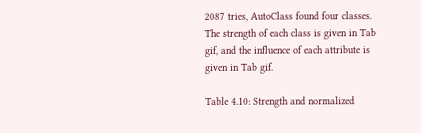2087 tries, AutoClass found four classes. The strength of each class is given in Tab gif, and the influence of each attribute is given in Tab gif.

Table 4.10: Strength and normalized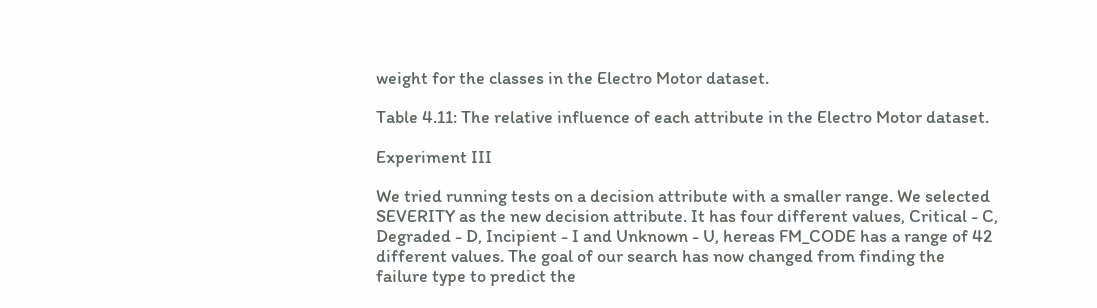weight for the classes in the Electro Motor dataset.

Table 4.11: The relative influence of each attribute in the Electro Motor dataset.

Experiment III

We tried running tests on a decision attribute with a smaller range. We selected SEVERITY as the new decision attribute. It has four different values, Critical - C, Degraded - D, Incipient - I and Unknown - U, hereas FM_CODE has a range of 42 different values. The goal of our search has now changed from finding the failure type to predict the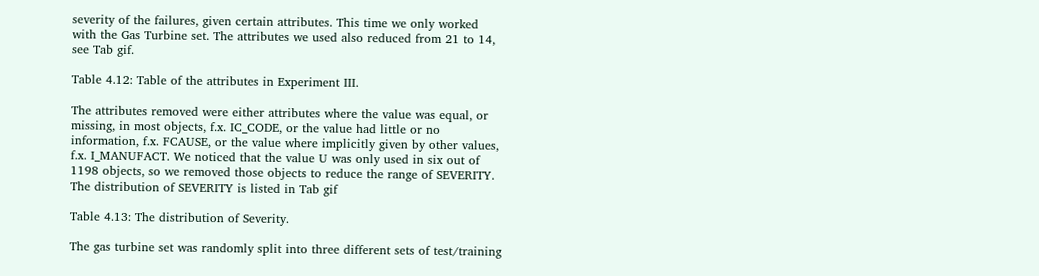severity of the failures, given certain attributes. This time we only worked with the Gas Turbine set. The attributes we used also reduced from 21 to 14, see Tab gif.

Table 4.12: Table of the attributes in Experiment III.

The attributes removed were either attributes where the value was equal, or missing, in most objects, f.x. IC_CODE, or the value had little or no information, f.x. FCAUSE, or the value where implicitly given by other values, f.x. I_MANUFACT. We noticed that the value U was only used in six out of 1198 objects, so we removed those objects to reduce the range of SEVERITY. The distribution of SEVERITY is listed in Tab gif

Table 4.13: The distribution of Severity.

The gas turbine set was randomly split into three different sets of test/training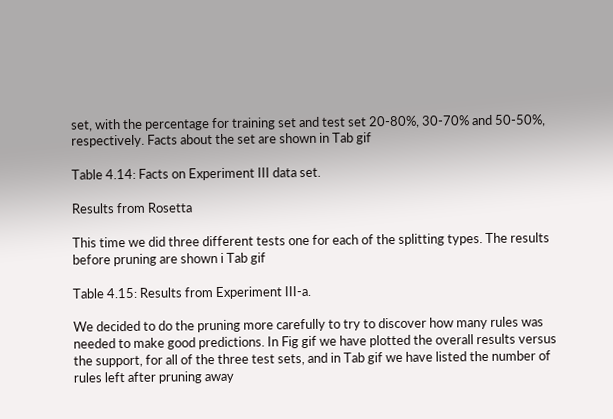set, with the percentage for training set and test set 20-80%, 30-70% and 50-50%, respectively. Facts about the set are shown in Tab gif

Table 4.14: Facts on Experiment III data set.

Results from Rosetta

This time we did three different tests one for each of the splitting types. The results before pruning are shown i Tab gif

Table 4.15: Results from Experiment III-a.

We decided to do the pruning more carefully to try to discover how many rules was needed to make good predictions. In Fig gif we have plotted the overall results versus the support, for all of the three test sets, and in Tab gif we have listed the number of rules left after pruning away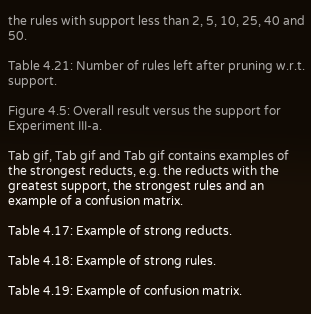the rules with support less than 2, 5, 10, 25, 40 and 50.

Table 4.21: Number of rules left after pruning w.r.t. support.

Figure 4.5: Overall result versus the support for Experiment III-a.

Tab gif, Tab gif and Tab gif contains examples of the strongest reducts, e.g. the reducts with the greatest support, the strongest rules and an example of a confusion matrix.

Table 4.17: Example of strong reducts.

Table 4.18: Example of strong rules.

Table 4.19: Example of confusion matrix.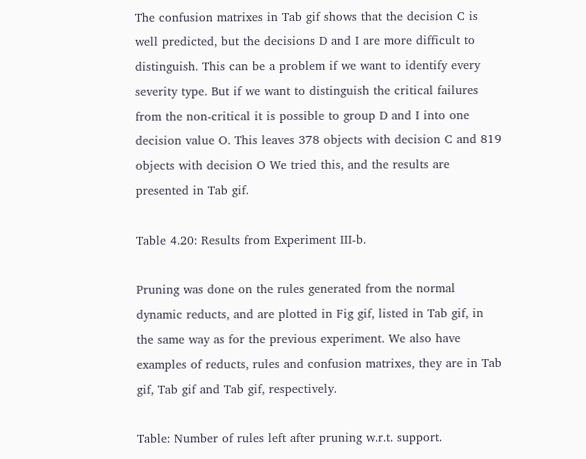The confusion matrixes in Tab gif shows that the decision C is well predicted, but the decisions D and I are more difficult to distinguish. This can be a problem if we want to identify every severity type. But if we want to distinguish the critical failures from the non-critical it is possible to group D and I into one decision value O. This leaves 378 objects with decision C and 819 objects with decision O We tried this, and the results are presented in Tab gif.

Table 4.20: Results from Experiment III-b.

Pruning was done on the rules generated from the normal dynamic reducts, and are plotted in Fig gif, listed in Tab gif, in the same way as for the previous experiment. We also have examples of reducts, rules and confusion matrixes, they are in Tab gif, Tab gif and Tab gif, respectively.

Table: Number of rules left after pruning w.r.t. support.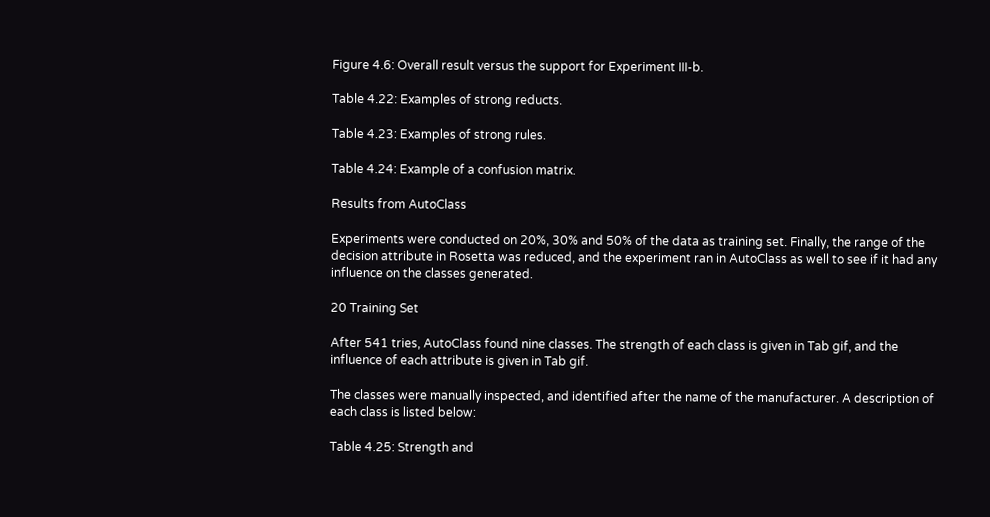Figure 4.6: Overall result versus the support for Experiment III-b.

Table 4.22: Examples of strong reducts.

Table 4.23: Examples of strong rules.

Table 4.24: Example of a confusion matrix.

Results from AutoClass

Experiments were conducted on 20%, 30% and 50% of the data as training set. Finally, the range of the decision attribute in Rosetta was reduced, and the experiment ran in AutoClass as well to see if it had any influence on the classes generated.

20 Training Set

After 541 tries, AutoClass found nine classes. The strength of each class is given in Tab gif, and the influence of each attribute is given in Tab gif.

The classes were manually inspected, and identified after the name of the manufacturer. A description of each class is listed below:

Table 4.25: Strength and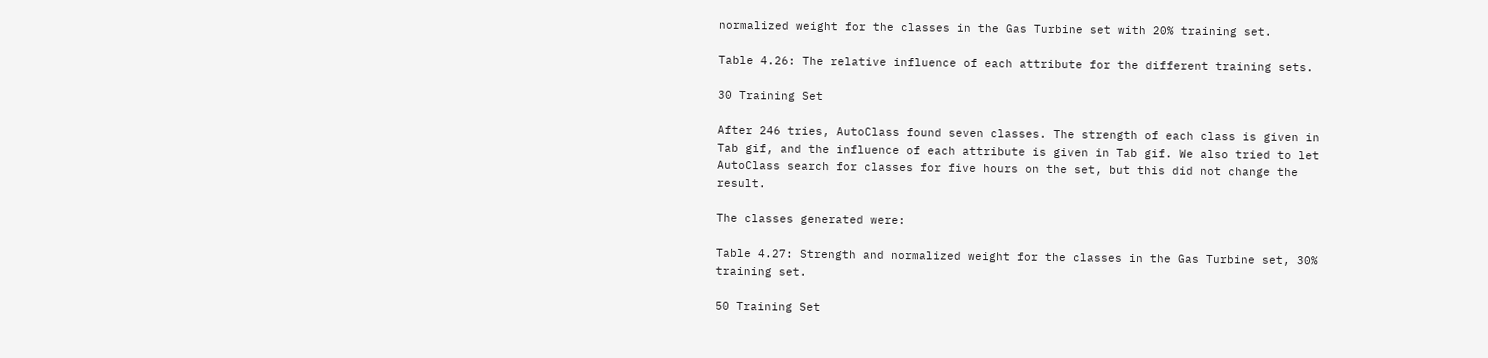normalized weight for the classes in the Gas Turbine set with 20% training set.

Table 4.26: The relative influence of each attribute for the different training sets.

30 Training Set

After 246 tries, AutoClass found seven classes. The strength of each class is given in Tab gif, and the influence of each attribute is given in Tab gif. We also tried to let AutoClass search for classes for five hours on the set, but this did not change the result.

The classes generated were:

Table 4.27: Strength and normalized weight for the classes in the Gas Turbine set, 30% training set.

50 Training Set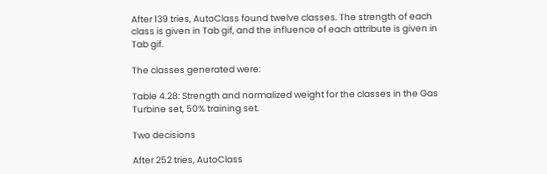After 139 tries, AutoClass found twelve classes. The strength of each class is given in Tab gif, and the influence of each attribute is given in Tab gif.

The classes generated were:

Table 4.28: Strength and normalized weight for the classes in the Gas Turbine set, 50% training set.

Two decisions

After 252 tries, AutoClass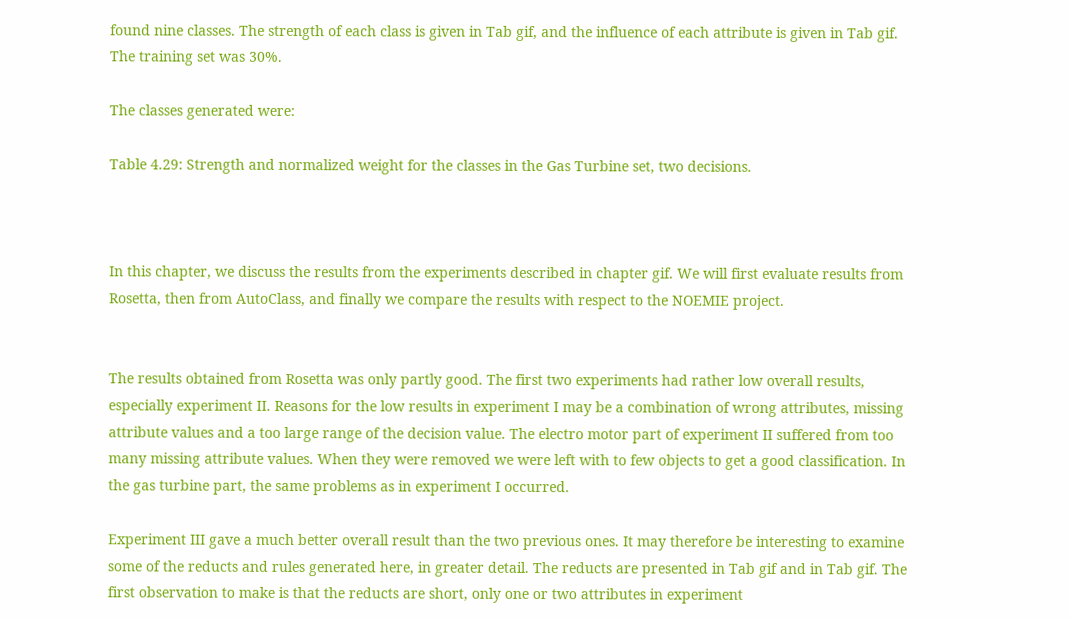found nine classes. The strength of each class is given in Tab gif, and the influence of each attribute is given in Tab gif. The training set was 30%.

The classes generated were:

Table 4.29: Strength and normalized weight for the classes in the Gas Turbine set, two decisions.



In this chapter, we discuss the results from the experiments described in chapter gif. We will first evaluate results from Rosetta, then from AutoClass, and finally we compare the results with respect to the NOEMIE project.


The results obtained from Rosetta was only partly good. The first two experiments had rather low overall results, especially experiment II. Reasons for the low results in experiment I may be a combination of wrong attributes, missing attribute values and a too large range of the decision value. The electro motor part of experiment II suffered from too many missing attribute values. When they were removed we were left with to few objects to get a good classification. In the gas turbine part, the same problems as in experiment I occurred.

Experiment III gave a much better overall result than the two previous ones. It may therefore be interesting to examine some of the reducts and rules generated here, in greater detail. The reducts are presented in Tab gif and in Tab gif. The first observation to make is that the reducts are short, only one or two attributes in experiment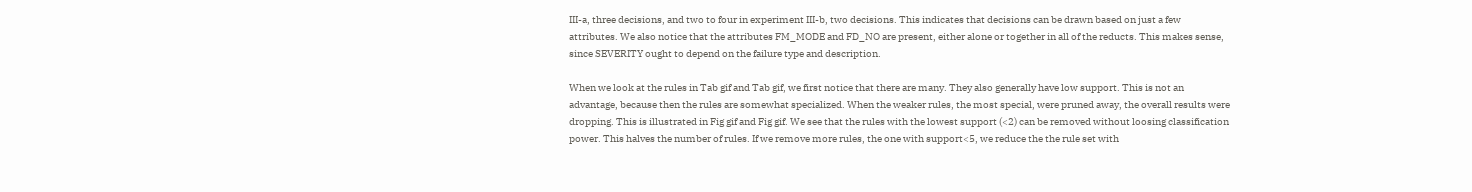III-a, three decisions, and two to four in experiment III-b, two decisions. This indicates that decisions can be drawn based on just a few attributes. We also notice that the attributes FM_MODE and FD_NO are present, either alone or together in all of the reducts. This makes sense, since SEVERITY ought to depend on the failure type and description.

When we look at the rules in Tab gif and Tab gif, we first notice that there are many. They also generally have low support. This is not an advantage, because then the rules are somewhat specialized. When the weaker rules, the most special, were pruned away, the overall results were dropping. This is illustrated in Fig gif and Fig gif. We see that the rules with the lowest support (<2) can be removed without loosing classification power. This halves the number of rules. If we remove more rules, the one with support<5, we reduce the the rule set with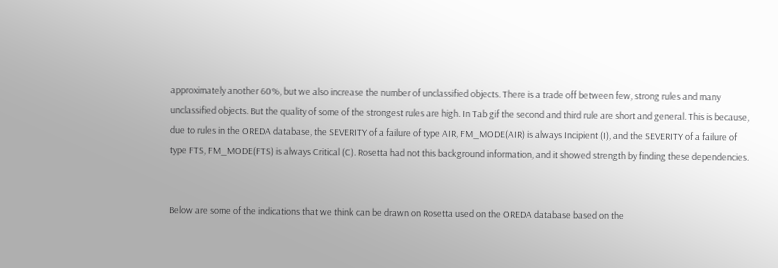approximately another 60%, but we also increase the number of unclassified objects. There is a trade off between few, strong rules and many unclassified objects. But the quality of some of the strongest rules are high. In Tab gif the second and third rule are short and general. This is because, due to rules in the OREDA database, the SEVERITY of a failure of type AIR, FM_MODE(AIR) is always Incipient (I), and the SEVERITY of a failure of type FTS, FM_MODE(FTS) is always Critical (C). Rosetta had not this background information, and it showed strength by finding these dependencies.


Below are some of the indications that we think can be drawn on Rosetta used on the OREDA database based on the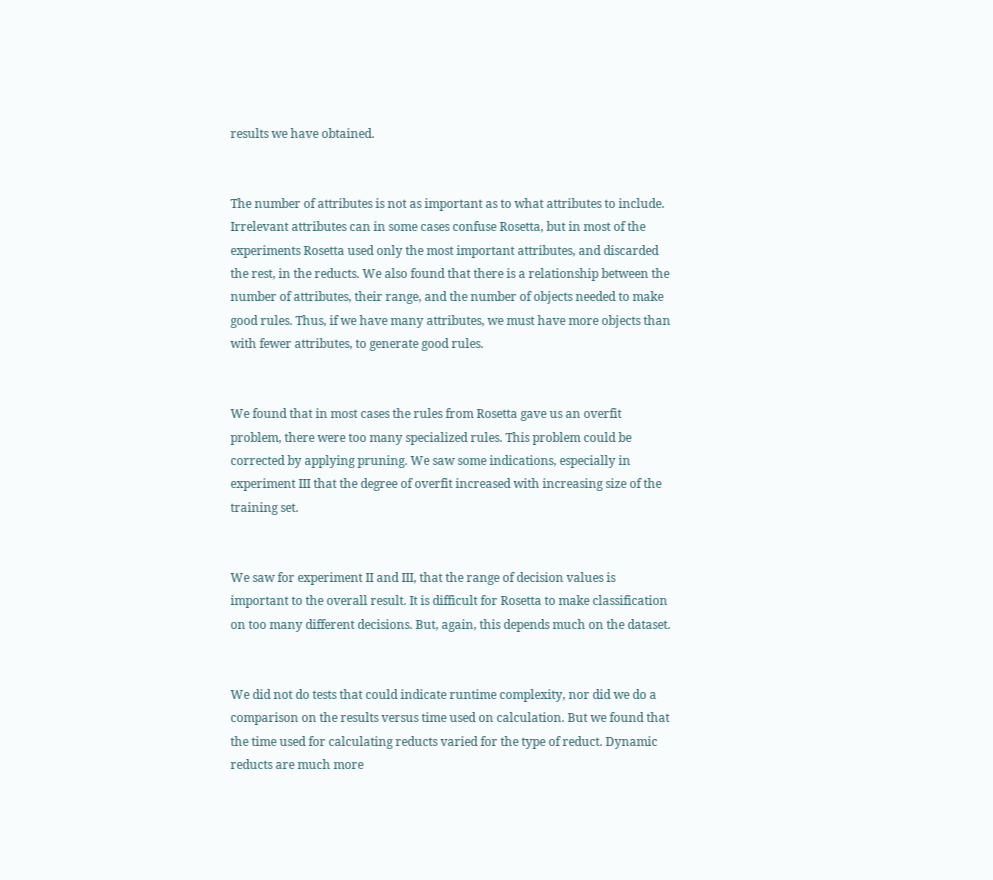results we have obtained.


The number of attributes is not as important as to what attributes to include. Irrelevant attributes can in some cases confuse Rosetta, but in most of the experiments Rosetta used only the most important attributes, and discarded the rest, in the reducts. We also found that there is a relationship between the number of attributes, their range, and the number of objects needed to make good rules. Thus, if we have many attributes, we must have more objects than with fewer attributes, to generate good rules.


We found that in most cases the rules from Rosetta gave us an overfit problem, there were too many specialized rules. This problem could be corrected by applying pruning. We saw some indications, especially in experiment III that the degree of overfit increased with increasing size of the training set.


We saw for experiment II and III, that the range of decision values is important to the overall result. It is difficult for Rosetta to make classification on too many different decisions. But, again, this depends much on the dataset.


We did not do tests that could indicate runtime complexity, nor did we do a comparison on the results versus time used on calculation. But we found that the time used for calculating reducts varied for the type of reduct. Dynamic reducts are much more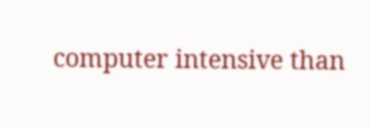computer intensive than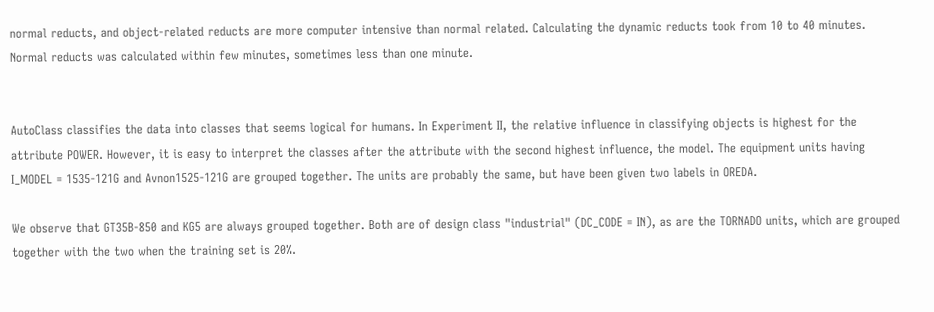normal reducts, and object-related reducts are more computer intensive than normal related. Calculating the dynamic reducts took from 10 to 40 minutes. Normal reducts was calculated within few minutes, sometimes less than one minute.


AutoClass classifies the data into classes that seems logical for humans. In Experiment II, the relative influence in classifying objects is highest for the attribute POWER. However, it is easy to interpret the classes after the attribute with the second highest influence, the model. The equipment units having I_MODEL = 1535-121G and Avnon1525-121G are grouped together. The units are probably the same, but have been given two labels in OREDA.

We observe that GT35B-850 and KG5 are always grouped together. Both are of design class "industrial" (DC_CODE = IN), as are the TORNADO units, which are grouped together with the two when the training set is 20%.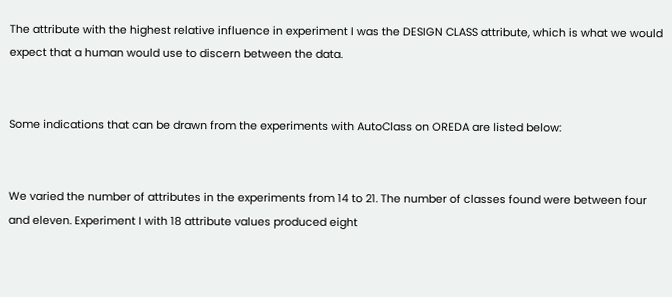The attribute with the highest relative influence in experiment I was the DESIGN CLASS attribute, which is what we would expect that a human would use to discern between the data.


Some indications that can be drawn from the experiments with AutoClass on OREDA are listed below:


We varied the number of attributes in the experiments from 14 to 21. The number of classes found were between four and eleven. Experiment I with 18 attribute values produced eight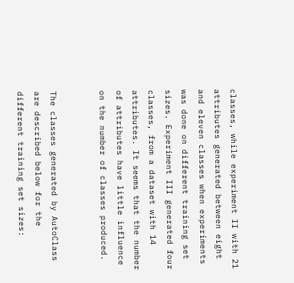classes, while experiment II with 21 attributes generated between eight and eleven classes when experiments was done on different training set sizes. Experiment III generated four classes, from a dataset with 14 attributes. It seems that the number of attributes have little influence on the number of classes produced.


The classes generated by AutoClass are described below for the different training set sizes: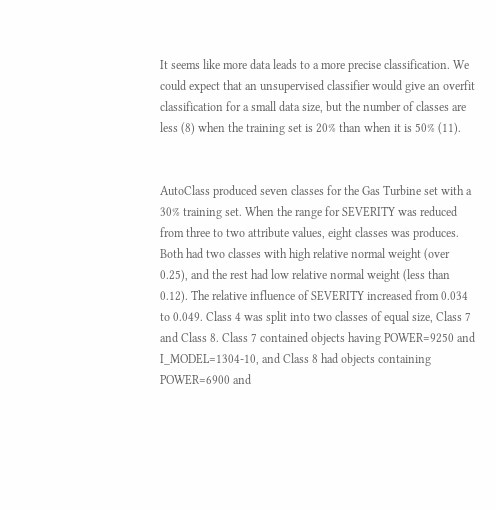It seems like more data leads to a more precise classification. We could expect that an unsupervised classifier would give an overfit classification for a small data size, but the number of classes are less (8) when the training set is 20% than when it is 50% (11).


AutoClass produced seven classes for the Gas Turbine set with a 30% training set. When the range for SEVERITY was reduced from three to two attribute values, eight classes was produces. Both had two classes with high relative normal weight (over 0.25), and the rest had low relative normal weight (less than 0.12). The relative influence of SEVERITY increased from 0.034 to 0.049. Class 4 was split into two classes of equal size, Class 7 and Class 8. Class 7 contained objects having POWER=9250 and I_MODEL=1304-10, and Class 8 had objects containing POWER=6900 and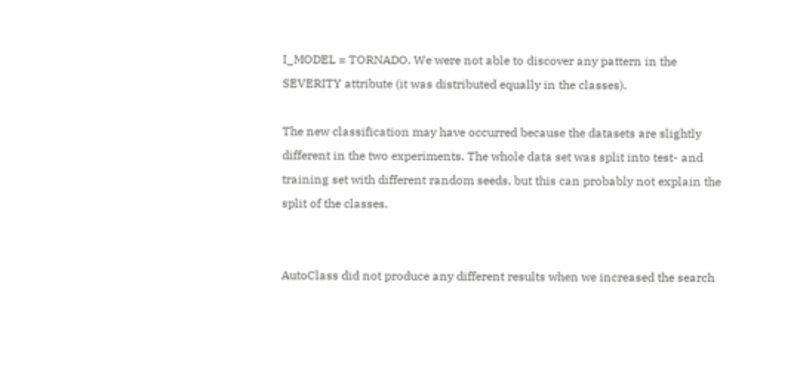I_MODEL = TORNADO. We were not able to discover any pattern in the SEVERITY attribute (it was distributed equally in the classes).

The new classification may have occurred because the datasets are slightly different in the two experiments. The whole data set was split into test- and training set with different random seeds, but this can probably not explain the split of the classes.


AutoClass did not produce any different results when we increased the search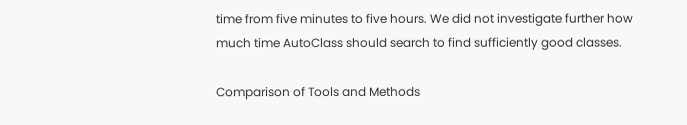time from five minutes to five hours. We did not investigate further how much time AutoClass should search to find sufficiently good classes.

Comparison of Tools and Methods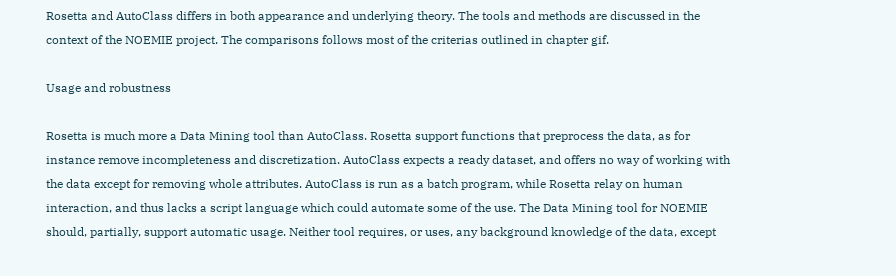Rosetta and AutoClass differs in both appearance and underlying theory. The tools and methods are discussed in the context of the NOEMIE project. The comparisons follows most of the criterias outlined in chapter gif.

Usage and robustness

Rosetta is much more a Data Mining tool than AutoClass. Rosetta support functions that preprocess the data, as for instance remove incompleteness and discretization. AutoClass expects a ready dataset, and offers no way of working with the data except for removing whole attributes. AutoClass is run as a batch program, while Rosetta relay on human interaction, and thus lacks a script language which could automate some of the use. The Data Mining tool for NOEMIE should, partially, support automatic usage. Neither tool requires, or uses, any background knowledge of the data, except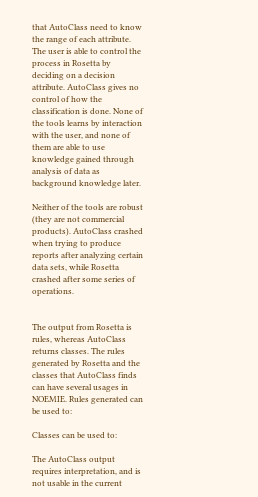that AutoClass need to know the range of each attribute. The user is able to control the process in Rosetta by deciding on a decision attribute. AutoClass gives no control of how the classification is done. None of the tools learns by interaction with the user, and none of them are able to use knowledge gained through analysis of data as background knowledge later.

Neither of the tools are robust (they are not commercial products). AutoClass crashed when trying to produce reports after analyzing certain data sets, while Rosetta crashed after some series of operations.


The output from Rosetta is rules, whereas AutoClass returns classes. The rules generated by Rosetta and the classes that AutoClass finds can have several usages in NOEMIE. Rules generated can be used to:

Classes can be used to:

The AutoClass output requires interpretation, and is not usable in the current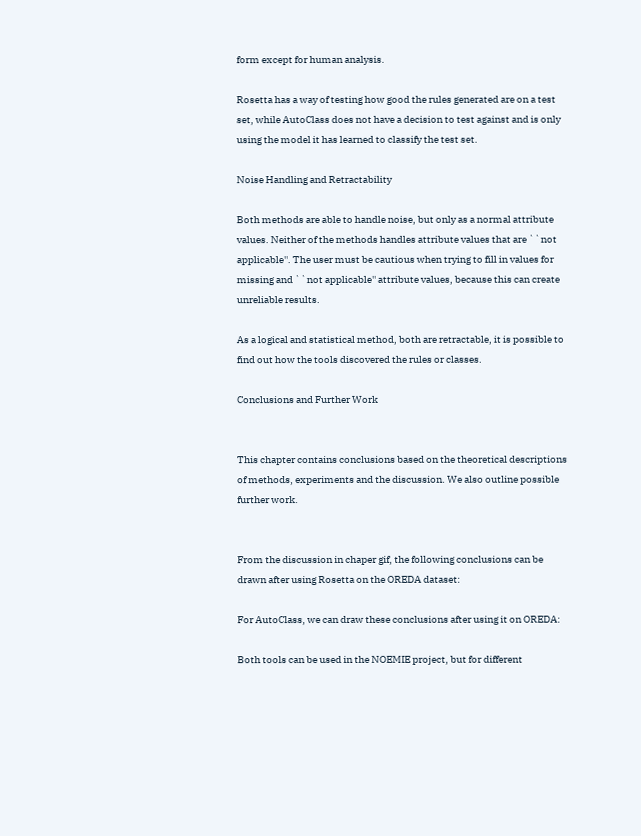form except for human analysis.

Rosetta has a way of testing how good the rules generated are on a test set, while AutoClass does not have a decision to test against and is only using the model it has learned to classify the test set.

Noise Handling and Retractability

Both methods are able to handle noise, but only as a normal attribute values. Neither of the methods handles attribute values that are ``not applicable''. The user must be cautious when trying to fill in values for missing and ``not applicable'' attribute values, because this can create unreliable results.

As a logical and statistical method, both are retractable, it is possible to find out how the tools discovered the rules or classes.

Conclusions and Further Work


This chapter contains conclusions based on the theoretical descriptions of methods, experiments and the discussion. We also outline possible further work.


From the discussion in chaper gif, the following conclusions can be drawn after using Rosetta on the OREDA dataset:

For AutoClass, we can draw these conclusions after using it on OREDA:

Both tools can be used in the NOEMIE project, but for different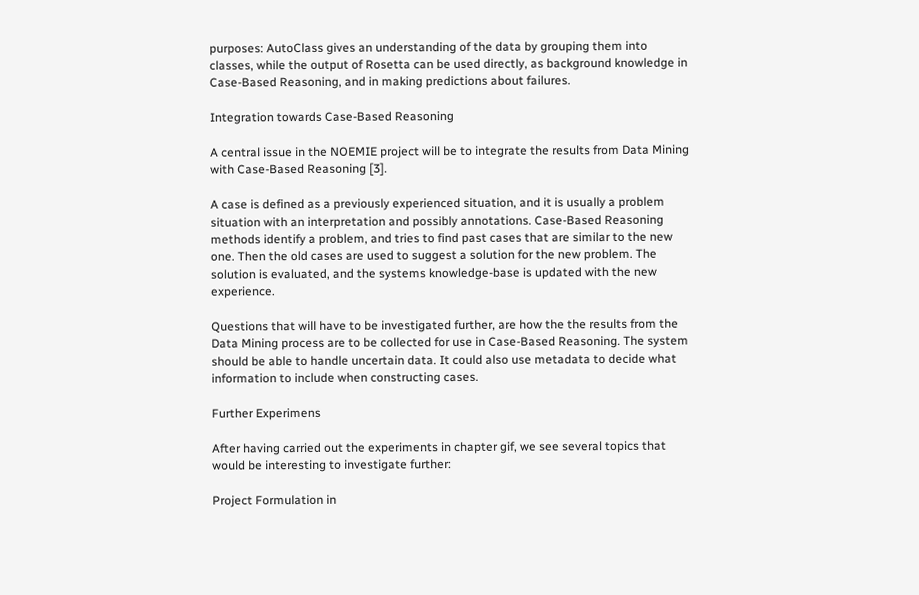purposes: AutoClass gives an understanding of the data by grouping them into classes, while the output of Rosetta can be used directly, as background knowledge in Case-Based Reasoning, and in making predictions about failures.

Integration towards Case-Based Reasoning

A central issue in the NOEMIE project will be to integrate the results from Data Mining with Case-Based Reasoning [3].

A case is defined as a previously experienced situation, and it is usually a problem situation with an interpretation and possibly annotations. Case-Based Reasoning methods identify a problem, and tries to find past cases that are similar to the new one. Then the old cases are used to suggest a solution for the new problem. The solution is evaluated, and the systems knowledge-base is updated with the new experience.

Questions that will have to be investigated further, are how the the results from the Data Mining process are to be collected for use in Case-Based Reasoning. The system should be able to handle uncertain data. It could also use metadata to decide what information to include when constructing cases.

Further Experimens

After having carried out the experiments in chapter gif, we see several topics that would be interesting to investigate further:

Project Formulation in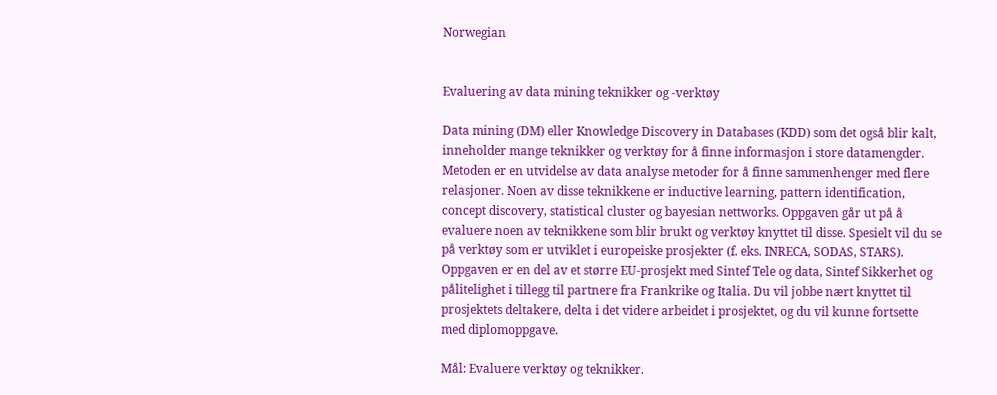Norwegian


Evaluering av data mining teknikker og -verktøy

Data mining (DM) eller Knowledge Discovery in Databases (KDD) som det også blir kalt, inneholder mange teknikker og verktøy for å finne informasjon i store datamengder. Metoden er en utvidelse av data analyse metoder for å finne sammenhenger med flere relasjoner. Noen av disse teknikkene er inductive learning, pattern identification, concept discovery, statistical cluster og bayesian nettworks. Oppgaven går ut på å evaluere noen av teknikkene som blir brukt og verktøy knyttet til disse. Spesielt vil du se på verktøy som er utviklet i europeiske prosjekter (f. eks. INRECA, SODAS, STARS). Oppgaven er en del av et større EU-prosjekt med Sintef Tele og data, Sintef Sikkerhet og pålitelighet i tillegg til partnere fra Frankrike og Italia. Du vil jobbe nært knyttet til prosjektets deltakere, delta i det videre arbeidet i prosjektet, og du vil kunne fortsette med diplomoppgave.

Mål: Evaluere verktøy og teknikker.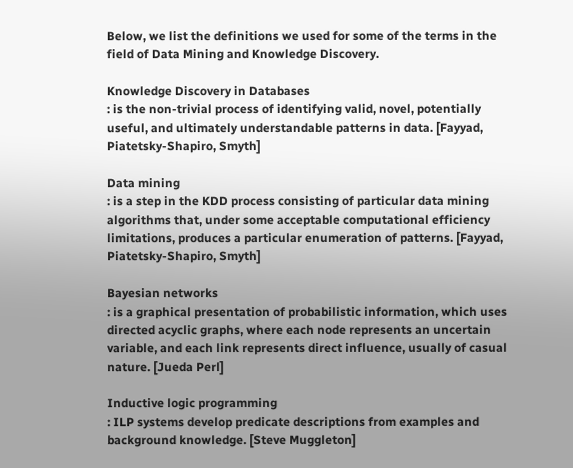Below, we list the definitions we used for some of the terms in the field of Data Mining and Knowledge Discovery.

Knowledge Discovery in Databases
: is the non-trivial process of identifying valid, novel, potentially useful, and ultimately understandable patterns in data. [Fayyad, Piatetsky-Shapiro, Smyth]

Data mining
: is a step in the KDD process consisting of particular data mining algorithms that, under some acceptable computational efficiency limitations, produces a particular enumeration of patterns. [Fayyad, Piatetsky-Shapiro, Smyth]

Bayesian networks
: is a graphical presentation of probabilistic information, which uses directed acyclic graphs, where each node represents an uncertain variable, and each link represents direct influence, usually of casual nature. [Jueda Perl]

Inductive logic programming
: ILP systems develop predicate descriptions from examples and background knowledge. [Steve Muggleton]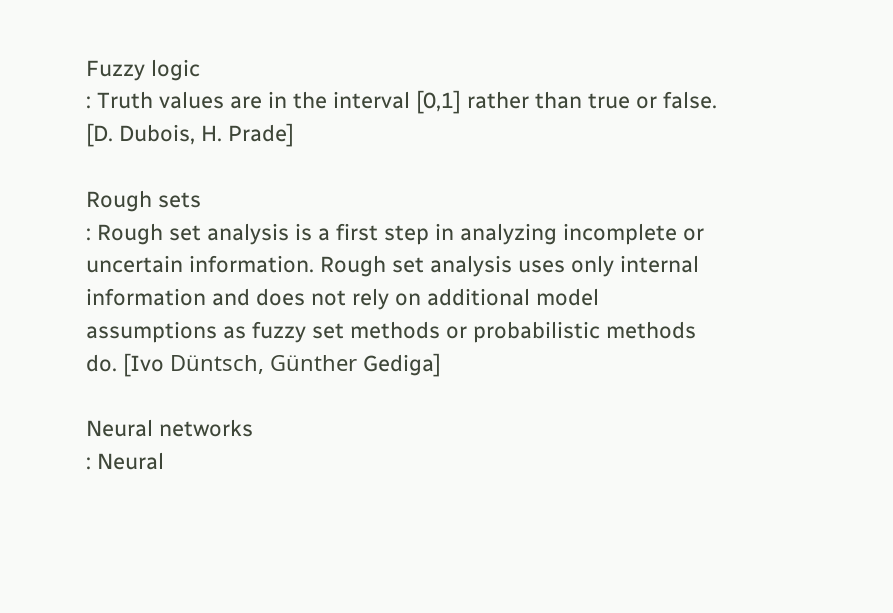Fuzzy logic
: Truth values are in the interval [0,1] rather than true or false. [D. Dubois, H. Prade]

Rough sets
: Rough set analysis is a first step in analyzing incomplete or uncertain information. Rough set analysis uses only internal information and does not rely on additional model assumptions as fuzzy set methods or probabilistic methods do. [Ivo Düntsch, Günther Gediga]

Neural networks
: Neural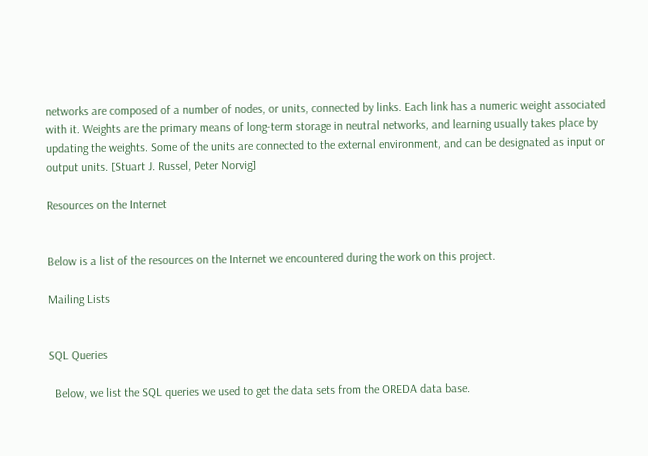networks are composed of a number of nodes, or units, connected by links. Each link has a numeric weight associated with it. Weights are the primary means of long-term storage in neutral networks, and learning usually takes place by updating the weights. Some of the units are connected to the external environment, and can be designated as input or output units. [Stuart J. Russel, Peter Norvig]

Resources on the Internet


Below is a list of the resources on the Internet we encountered during the work on this project.

Mailing Lists


SQL Queries

  Below, we list the SQL queries we used to get the data sets from the OREDA data base.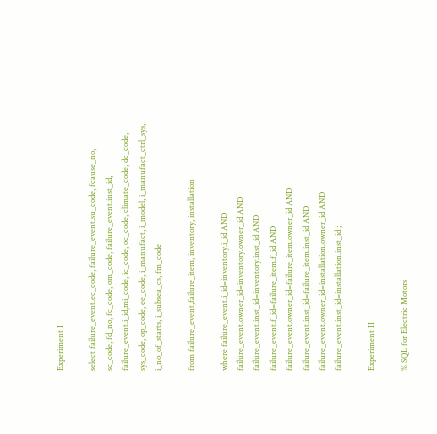Experiment I

select failure_event.ec_code, failure_event.su_code, fcause_no,
sc_code, fd_no, fc_code, om_code, failure_event.inst_id,
failure_event.i_id,mi_code, ic_code, oc_code, climate_code, dc_code,
sys_code, op_code, ee_code, i_manufact, i_model, i_manufact_ctrl_sys,
i_no_of_starts, i_subsea_cs, fm_code

from failure_event,failure_item, inventory, installation

where failure_event.i_id=inventory.i_id AND
failure_event.owner_id=inventory.owner_id AND
failure_event.inst_id=inventory.inst_id AND
failure_event.f_id=failure_item.f_id AND
failure_event.owner_id=failure_item.owner_id AND
failure_event.inst_id=failure_item.inst_id AND
failure_event.owner_id=installation.owner_id AND
failure_event.inst_id=installation.inst_id ;

Experiment II

% SQL for Electric Motors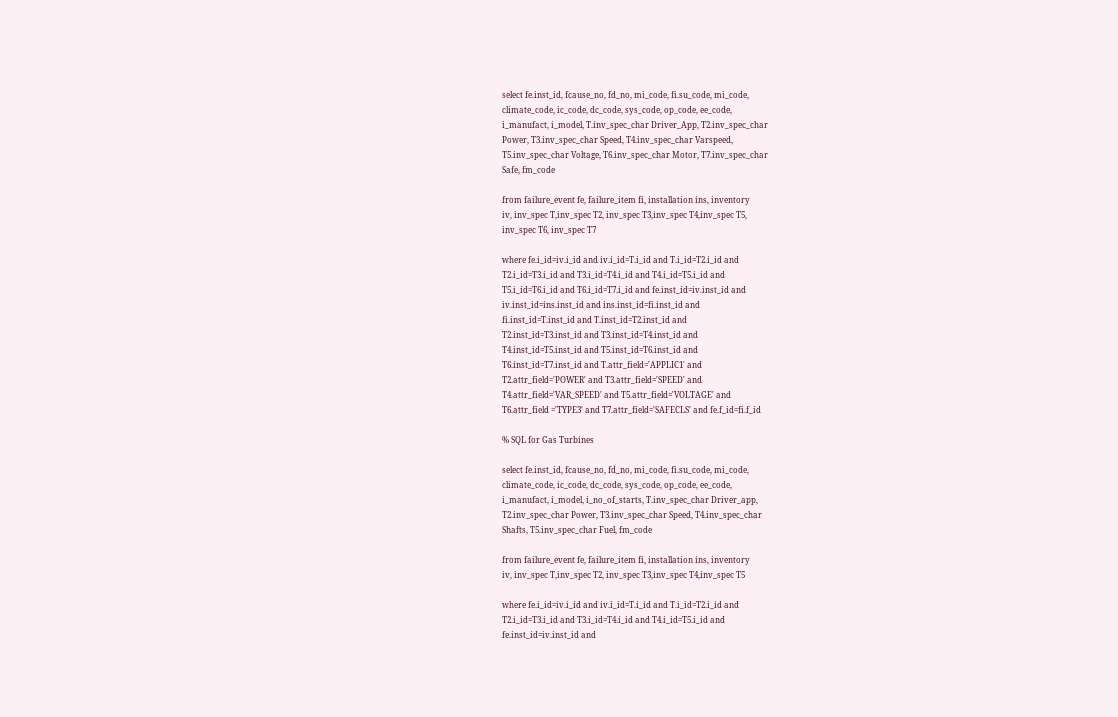select fe.inst_id, fcause_no, fd_no, mi_code, fi.su_code, mi_code,
climate_code, ic_code, dc_code, sys_code, op_code, ee_code,
i_manufact, i_model, T.inv_spec_char Driver_App, T2.inv_spec_char
Power, T3.inv_spec_char Speed, T4.inv_spec_char Varspeed,
T5.inv_spec_char Voltage, T6.inv_spec_char Motor, T7.inv_spec_char
Safe, fm_code

from failure_event fe, failure_item fi, installation ins, inventory
iv, inv_spec T,inv_spec T2, inv_spec T3,inv_spec T4,inv_spec T5,
inv_spec T6, inv_spec T7

where fe.i_id=iv.i_id and iv.i_id=T.i_id and T.i_id=T2.i_id and
T2.i_id=T3.i_id and T3.i_id=T4.i_id and T4.i_id=T5.i_id and
T5.i_id=T6.i_id and T6.i_id=T7.i_id and fe.inst_id=iv.inst_id and
iv.inst_id=ins.inst_id and ins.inst_id=fi.inst_id and
fi.inst_id=T.inst_id and T.inst_id=T2.inst_id and
T2.inst_id=T3.inst_id and T3.inst_id=T4.inst_id and
T4.inst_id=T5.inst_id and T5.inst_id=T6.inst_id and
T6.inst_id=T7.inst_id and T.attr_field='APPLIC1' and
T2.attr_field='POWER' and T3.attr_field='SPEED' and
T4.attr_field='VAR_SPEED' and T5.attr_field='VOLTAGE' and
T6.attr_field ='TYPE3' and T7.attr_field='SAFECLS' and fe.f_id=fi.f_id

% SQL for Gas Turbines

select fe.inst_id, fcause_no, fd_no, mi_code, fi.su_code, mi_code,
climate_code, ic_code, dc_code, sys_code, op_code, ee_code,
i_manufact, i_model, i_no_of_starts, T.inv_spec_char Driver_app,
T2.inv_spec_char Power, T3.inv_spec_char Speed, T4.inv_spec_char
Shafts, T5.inv_spec_char Fuel, fm_code

from failure_event fe, failure_item fi, installation ins, inventory
iv, inv_spec T,inv_spec T2, inv_spec T3,inv_spec T4,inv_spec T5

where fe.i_id=iv.i_id and iv.i_id=T.i_id and T.i_id=T2.i_id and
T2.i_id=T3.i_id and T3.i_id=T4.i_id and T4.i_id=T5.i_id and
fe.inst_id=iv.inst_id and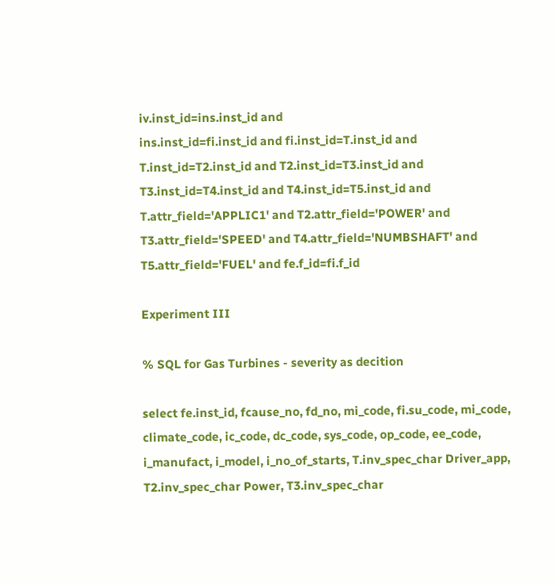iv.inst_id=ins.inst_id and
ins.inst_id=fi.inst_id and fi.inst_id=T.inst_id and
T.inst_id=T2.inst_id and T2.inst_id=T3.inst_id and
T3.inst_id=T4.inst_id and T4.inst_id=T5.inst_id and
T.attr_field='APPLIC1' and T2.attr_field='POWER' and
T3.attr_field='SPEED' and T4.attr_field='NUMBSHAFT' and
T5.attr_field='FUEL' and fe.f_id=fi.f_id

Experiment III

% SQL for Gas Turbines - severity as decition

select fe.inst_id, fcause_no, fd_no, mi_code, fi.su_code, mi_code,
climate_code, ic_code, dc_code, sys_code, op_code, ee_code,
i_manufact, i_model, i_no_of_starts, T.inv_spec_char Driver_app,
T2.inv_spec_char Power, T3.inv_spec_char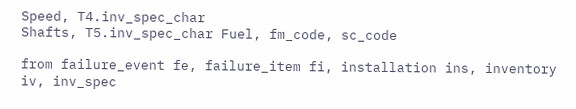Speed, T4.inv_spec_char
Shafts, T5.inv_spec_char Fuel, fm_code, sc_code

from failure_event fe, failure_item fi, installation ins, inventory
iv, inv_spec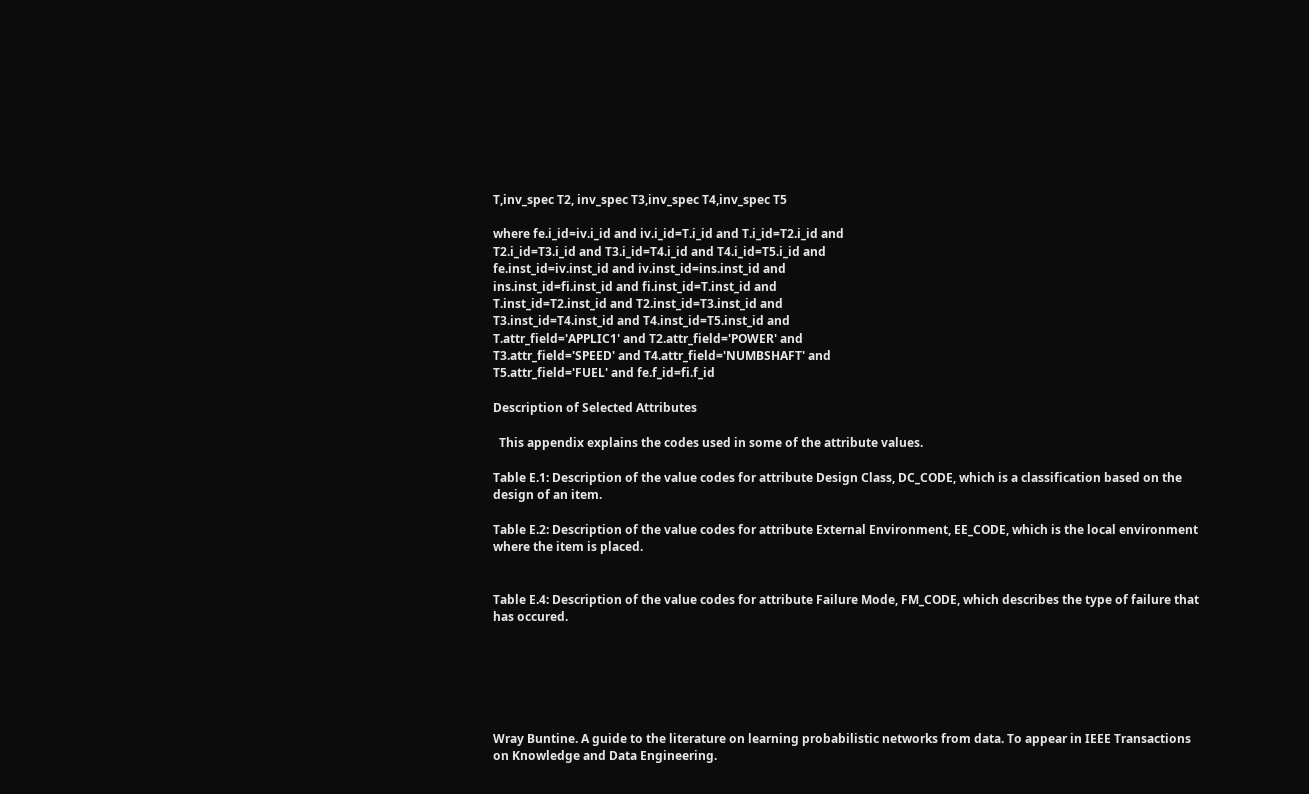T,inv_spec T2, inv_spec T3,inv_spec T4,inv_spec T5

where fe.i_id=iv.i_id and iv.i_id=T.i_id and T.i_id=T2.i_id and
T2.i_id=T3.i_id and T3.i_id=T4.i_id and T4.i_id=T5.i_id and
fe.inst_id=iv.inst_id and iv.inst_id=ins.inst_id and
ins.inst_id=fi.inst_id and fi.inst_id=T.inst_id and
T.inst_id=T2.inst_id and T2.inst_id=T3.inst_id and
T3.inst_id=T4.inst_id and T4.inst_id=T5.inst_id and
T.attr_field='APPLIC1' and T2.attr_field='POWER' and
T3.attr_field='SPEED' and T4.attr_field='NUMBSHAFT' and
T5.attr_field='FUEL' and fe.f_id=fi.f_id

Description of Selected Attributes

  This appendix explains the codes used in some of the attribute values.

Table E.1: Description of the value codes for attribute Design Class, DC_CODE, which is a classification based on the design of an item.

Table E.2: Description of the value codes for attribute External Environment, EE_CODE, which is the local environment where the item is placed.


Table E.4: Description of the value codes for attribute Failure Mode, FM_CODE, which describes the type of failure that has occured.






Wray Buntine. A guide to the literature on learning probabilistic networks from data. To appear in IEEE Transactions on Knowledge and Data Engineering.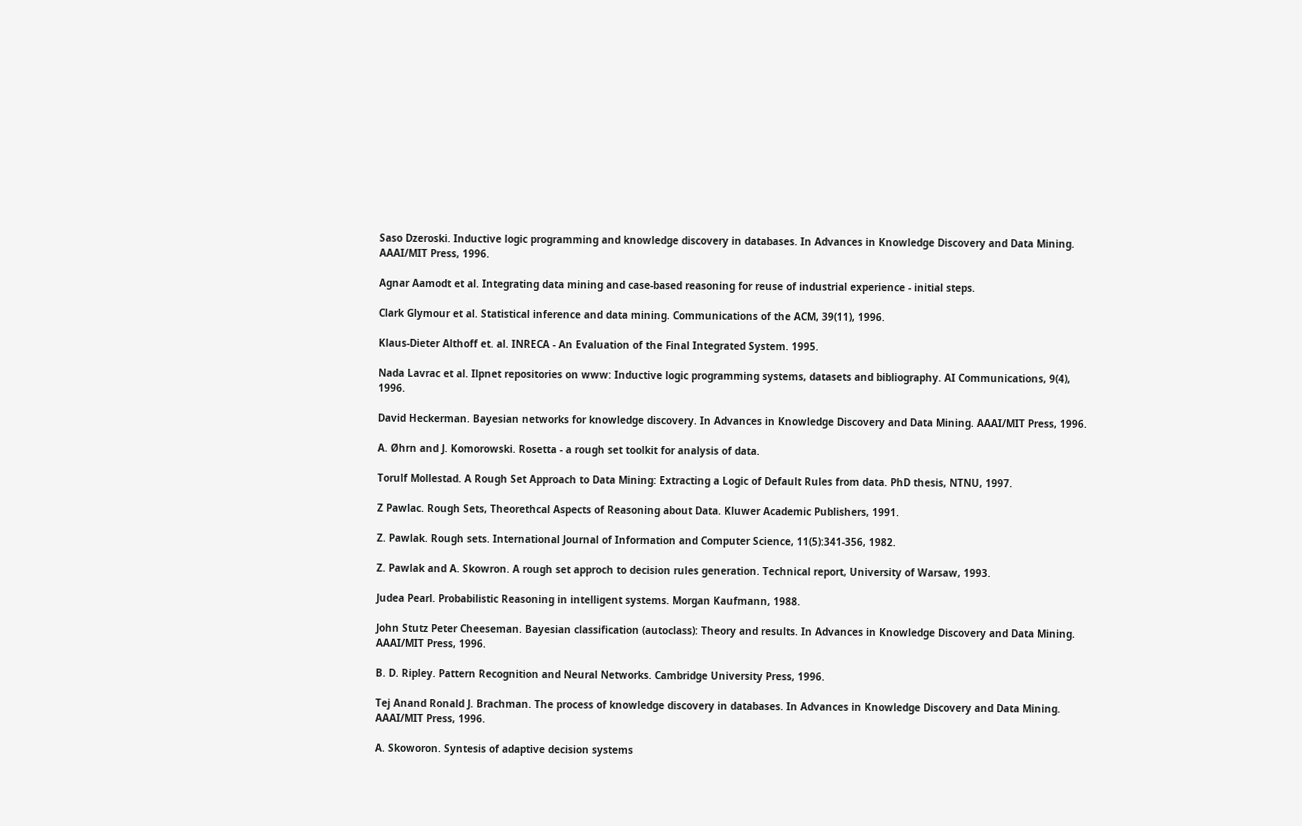Saso Dzeroski. Inductive logic programming and knowledge discovery in databases. In Advances in Knowledge Discovery and Data Mining. AAAI/MIT Press, 1996.

Agnar Aamodt et al. Integrating data mining and case-based reasoning for reuse of industrial experience - initial steps.

Clark Glymour et al. Statistical inference and data mining. Communications of the ACM, 39(11), 1996.

Klaus-Dieter Althoff et. al. INRECA - An Evaluation of the Final Integrated System. 1995.

Nada Lavrac et al. Ilpnet repositories on www: Inductive logic programming systems, datasets and bibliography. AI Communications, 9(4), 1996.

David Heckerman. Bayesian networks for knowledge discovery. In Advances in Knowledge Discovery and Data Mining. AAAI/MIT Press, 1996.

A. Øhrn and J. Komorowski. Rosetta - a rough set toolkit for analysis of data.

Torulf Mollestad. A Rough Set Approach to Data Mining: Extracting a Logic of Default Rules from data. PhD thesis, NTNU, 1997.

Z Pawlac. Rough Sets, Theorethcal Aspects of Reasoning about Data. Kluwer Academic Publishers, 1991.

Z. Pawlak. Rough sets. International Journal of Information and Computer Science, 11(5):341-356, 1982.

Z. Pawlak and A. Skowron. A rough set approch to decision rules generation. Technical report, University of Warsaw, 1993.

Judea Pearl. Probabilistic Reasoning in intelligent systems. Morgan Kaufmann, 1988.

John Stutz Peter Cheeseman. Bayesian classification (autoclass): Theory and results. In Advances in Knowledge Discovery and Data Mining. AAAI/MIT Press, 1996.

B. D. Ripley. Pattern Recognition and Neural Networks. Cambridge University Press, 1996.

Tej Anand Ronald J. Brachman. The process of knowledge discovery in databases. In Advances in Knowledge Discovery and Data Mining. AAAI/MIT Press, 1996.

A. Skoworon. Syntesis of adaptive decision systems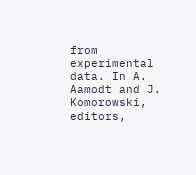from experimental data. In A. Aamodt and J. Komorowski, editors,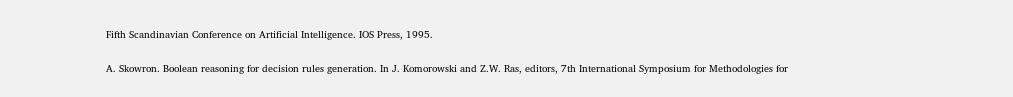Fifth Scandinavian Conference on Artificial Intelligence. IOS Press, 1995.

A. Skowron. Boolean reasoning for decision rules generation. In J. Komorowski and Z.W. Ras, editors, 7th International Symposium for Methodologies for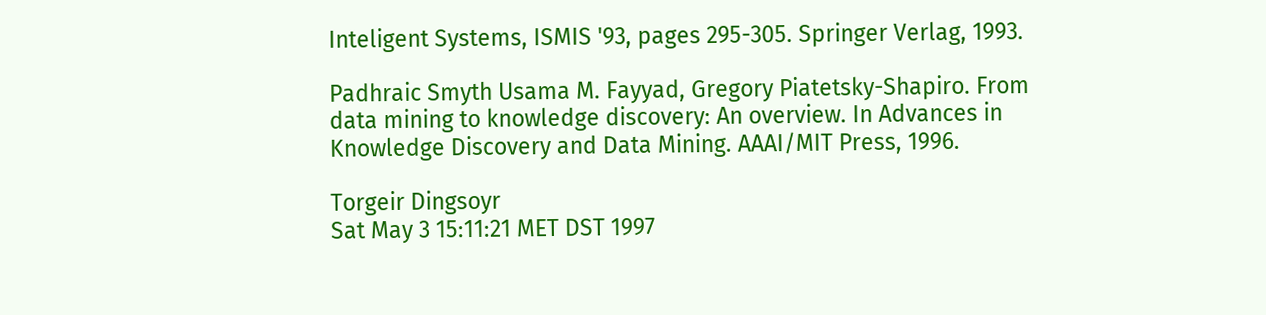Inteligent Systems, ISMIS '93, pages 295-305. Springer Verlag, 1993.

Padhraic Smyth Usama M. Fayyad, Gregory Piatetsky-Shapiro. From data mining to knowledge discovery: An overview. In Advances in Knowledge Discovery and Data Mining. AAAI/MIT Press, 1996.

Torgeir Dingsoyr
Sat May 3 15:11:21 MET DST 1997